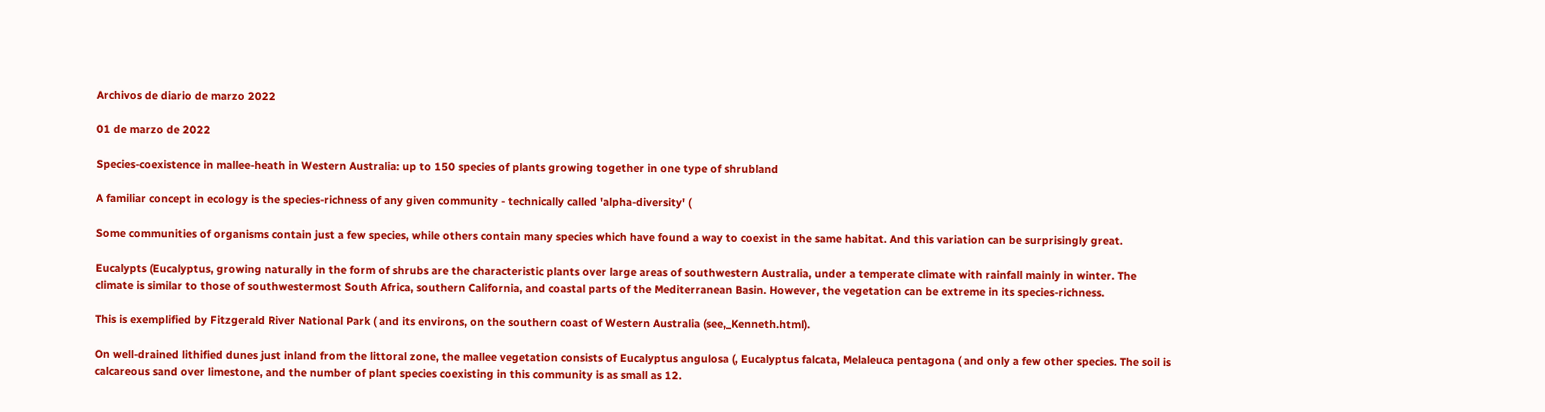Archivos de diario de marzo 2022

01 de marzo de 2022

Species-coexistence in mallee-heath in Western Australia: up to 150 species of plants growing together in one type of shrubland

A familiar concept in ecology is the species-richness of any given community - technically called 'alpha-diversity' (

Some communities of organisms contain just a few species, while others contain many species which have found a way to coexist in the same habitat. And this variation can be surprisingly great.

Eucalypts (Eucalyptus, growing naturally in the form of shrubs are the characteristic plants over large areas of southwestern Australia, under a temperate climate with rainfall mainly in winter. The climate is similar to those of southwestermost South Africa, southern California, and coastal parts of the Mediterranean Basin. However, the vegetation can be extreme in its species-richness.

This is exemplified by Fitzgerald River National Park ( and its environs, on the southern coast of Western Australia (see,_Kenneth.html).

On well-drained lithified dunes just inland from the littoral zone, the mallee vegetation consists of Eucalyptus angulosa (, Eucalyptus falcata, Melaleuca pentagona ( and only a few other species. The soil is calcareous sand over limestone, and the number of plant species coexisting in this community is as small as 12.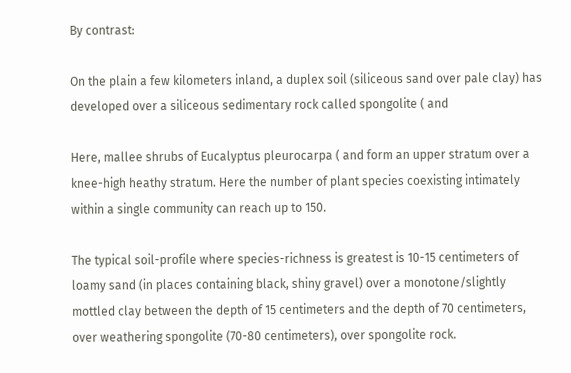By contrast:

On the plain a few kilometers inland, a duplex soil (siliceous sand over pale clay) has developed over a siliceous sedimentary rock called spongolite ( and

Here, mallee shrubs of Eucalyptus pleurocarpa ( and form an upper stratum over a knee-high heathy stratum. Here the number of plant species coexisting intimately within a single community can reach up to 150.

The typical soil-profile where species-richness is greatest is 10-15 centimeters of loamy sand (in places containing black, shiny gravel) over a monotone/slightly mottled clay between the depth of 15 centimeters and the depth of 70 centimeters, over weathering spongolite (70-80 centimeters), over spongolite rock.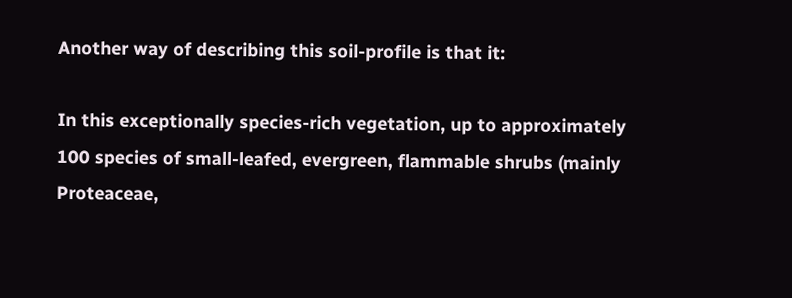Another way of describing this soil-profile is that it:

In this exceptionally species-rich vegetation, up to approximately 100 species of small-leafed, evergreen, flammable shrubs (mainly Proteaceae,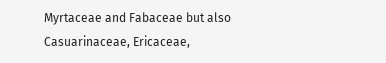Myrtaceae and Fabaceae but also Casuarinaceae, Ericaceae,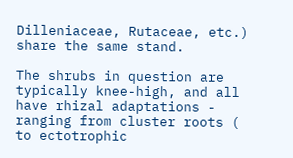Dilleniaceae, Rutaceae, etc.) share the same stand.

The shrubs in question are typically knee-high, and all have rhizal adaptations - ranging from cluster roots ( to ectotrophic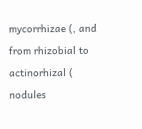mycorrhizae (, and from rhizobial to actinorhizal ( nodules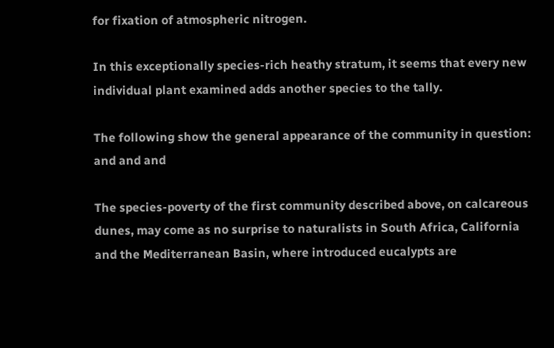for fixation of atmospheric nitrogen.

In this exceptionally species-rich heathy stratum, it seems that every new individual plant examined adds another species to the tally.

The following show the general appearance of the community in question: and and and

The species-poverty of the first community described above, on calcareous dunes, may come as no surprise to naturalists in South Africa, California and the Mediterranean Basin, where introduced eucalypts are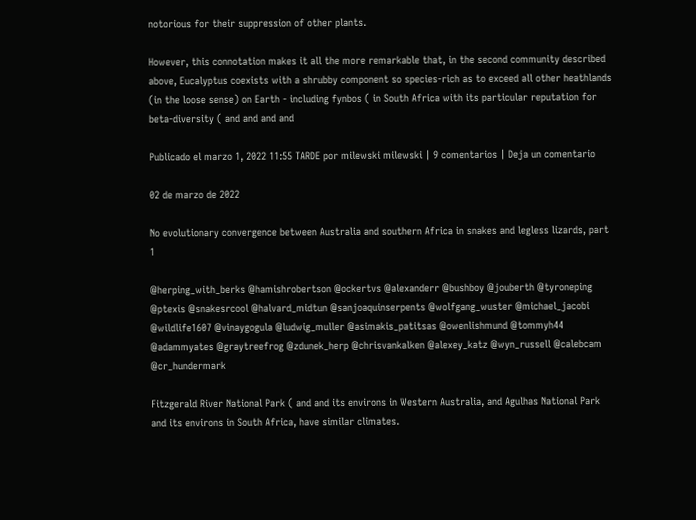notorious for their suppression of other plants.

However, this connotation makes it all the more remarkable that, in the second community described above, Eucalyptus coexists with a shrubby component so species-rich as to exceed all other heathlands (in the loose sense) on Earth - including fynbos ( in South Africa with its particular reputation for beta-diversity ( and and and and

Publicado el marzo 1, 2022 11:55 TARDE por milewski milewski | 9 comentarios | Deja un comentario

02 de marzo de 2022

No evolutionary convergence between Australia and southern Africa in snakes and legless lizards, part 1

@herping_with_berks @hamishrobertson @ockertvs @alexanderr @bushboy @jouberth @tyroneping @ptexis @snakesrcool @halvard_midtun @sanjoaquinserpents @wolfgang_wuster @michael_jacobi @wildlife1607 @vinaygogula @ludwig_muller @asimakis_patitsas @owenlishmund @tommyh44 @adammyates @graytreefrog @zdunek_herp @chrisvankalken @alexey_katz @wyn_russell @calebcam @cr_hundermark

Fitzgerald River National Park ( and and its environs in Western Australia, and Agulhas National Park and its environs in South Africa, have similar climates.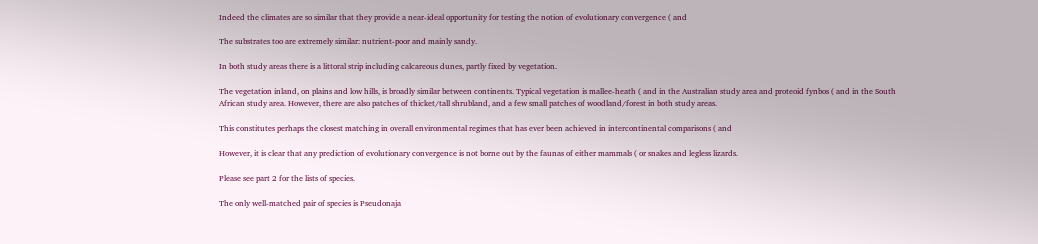Indeed the climates are so similar that they provide a near-ideal opportunity for testing the notion of evolutionary convergence ( and

The substrates too are extremely similar: nutrient-poor and mainly sandy.

In both study areas there is a littoral strip including calcareous dunes, partly fixed by vegetation.

The vegetation inland, on plains and low hills, is broadly similar between continents. Typical vegetation is mallee-heath ( and in the Australian study area and proteoid fynbos ( and in the South African study area. However, there are also patches of thicket/tall shrubland, and a few small patches of woodland/forest in both study areas.

This constitutes perhaps the closest matching in overall environmental regimes that has ever been achieved in intercontinental comparisons ( and

However, it is clear that any prediction of evolutionary convergence is not borne out by the faunas of either mammals ( or snakes and legless lizards.

Please see part 2 for the lists of species.

The only well-matched pair of species is Pseudonaja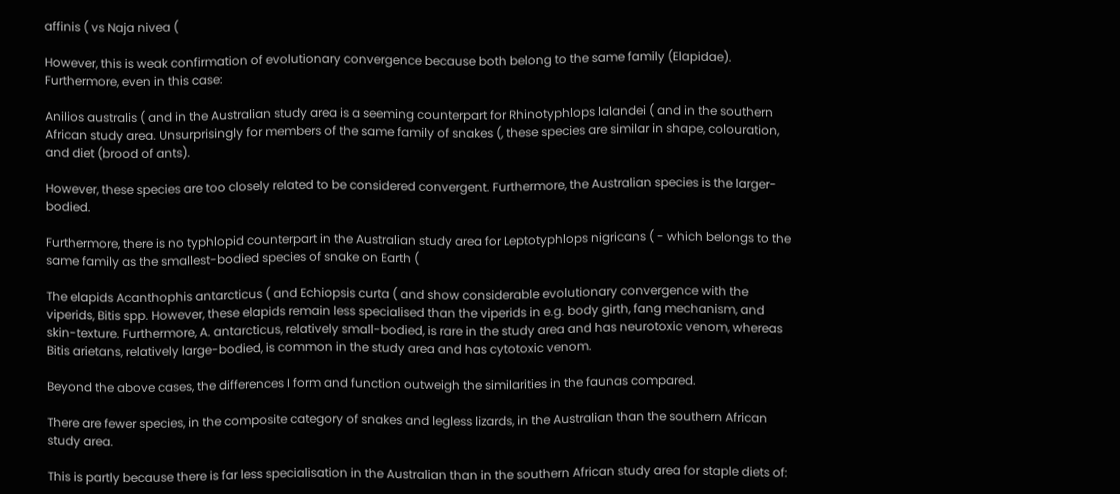affinis ( vs Naja nivea (

However, this is weak confirmation of evolutionary convergence because both belong to the same family (Elapidae). Furthermore, even in this case:

Anilios australis ( and in the Australian study area is a seeming counterpart for Rhinotyphlops lalandei ( and in the southern African study area. Unsurprisingly for members of the same family of snakes (, these species are similar in shape, colouration, and diet (brood of ants).

However, these species are too closely related to be considered convergent. Furthermore, the Australian species is the larger-bodied.

Furthermore, there is no typhlopid counterpart in the Australian study area for Leptotyphlops nigricans ( - which belongs to the same family as the smallest-bodied species of snake on Earth (

The elapids Acanthophis antarcticus ( and Echiopsis curta ( and show considerable evolutionary convergence with the viperids, Bitis spp. However, these elapids remain less specialised than the viperids in e.g. body girth, fang mechanism, and skin-texture. Furthermore, A. antarcticus, relatively small-bodied, is rare in the study area and has neurotoxic venom, whereas Bitis arietans, relatively large-bodied, is common in the study area and has cytotoxic venom.

Beyond the above cases, the differences I form and function outweigh the similarities in the faunas compared.

There are fewer species, in the composite category of snakes and legless lizards, in the Australian than the southern African study area.

This is partly because there is far less specialisation in the Australian than in the southern African study area for staple diets of: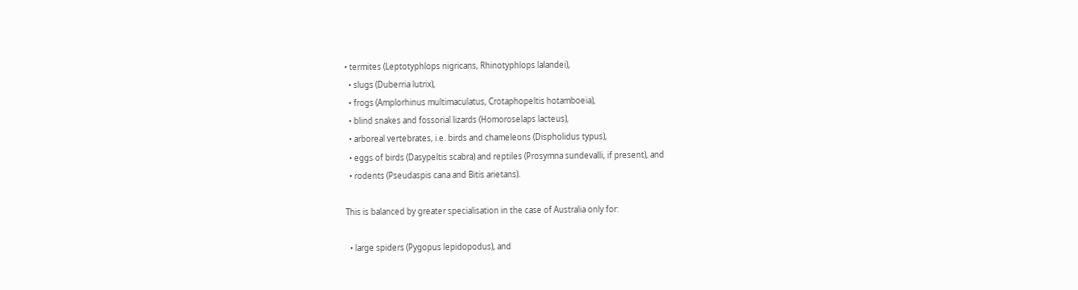• termites (Leptotyphlops nigricans, Rhinotyphlops lalandei),
  • slugs (Duberria lutrix),
  • frogs (Amplorhinus multimaculatus, Crotaphopeltis hotamboeia),
  • blind snakes and fossorial lizards (Homoroselaps lacteus),
  • arboreal vertebrates, i.e. birds and chameleons (Dispholidus typus),
  • eggs of birds (Dasypeltis scabra) and reptiles (Prosymna sundevalli, if present), and
  • rodents (Pseudaspis cana and Bitis arietans).

This is balanced by greater specialisation in the case of Australia only for:

  • large spiders (Pygopus lepidopodus), and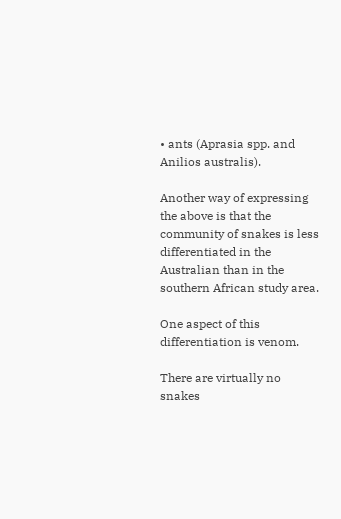• ants (Aprasia spp. and Anilios australis).

Another way of expressing the above is that the community of snakes is less differentiated in the Australian than in the southern African study area.

One aspect of this differentiation is venom.

There are virtually no snakes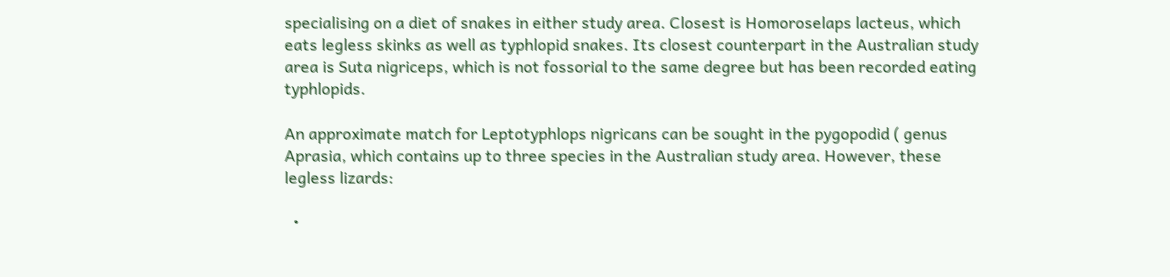specialising on a diet of snakes in either study area. Closest is Homoroselaps lacteus, which eats legless skinks as well as typhlopid snakes. Its closest counterpart in the Australian study area is Suta nigriceps, which is not fossorial to the same degree but has been recorded eating typhlopids.

An approximate match for Leptotyphlops nigricans can be sought in the pygopodid ( genus Aprasia, which contains up to three species in the Australian study area. However, these legless lizards:

  •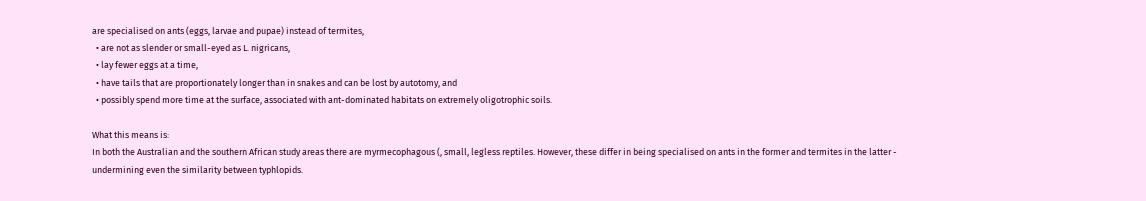are specialised on ants (eggs, larvae and pupae) instead of termites,
  • are not as slender or small-eyed as L. nigricans,
  • lay fewer eggs at a time,
  • have tails that are proportionately longer than in snakes and can be lost by autotomy, and
  • possibly spend more time at the surface, associated with ant-dominated habitats on extremely oligotrophic soils.

What this means is:
In both the Australian and the southern African study areas there are myrmecophagous (, small, legless reptiles. However, these differ in being specialised on ants in the former and termites in the latter - undermining even the similarity between typhlopids.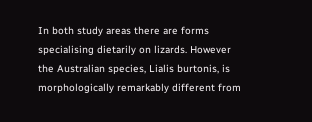In both study areas there are forms specialising dietarily on lizards. However the Australian species, Lialis burtonis, is morphologically remarkably different from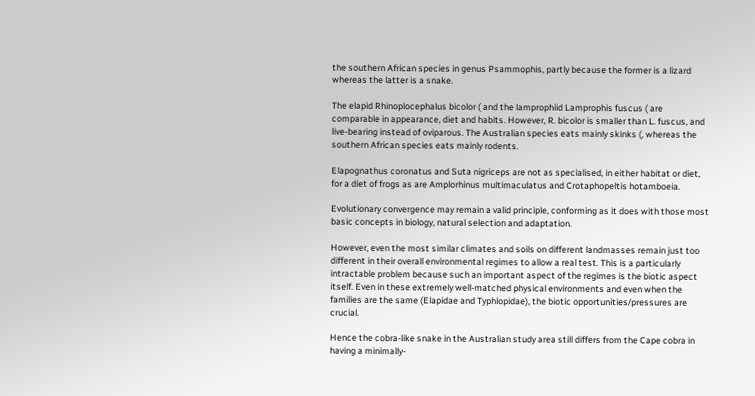the southern African species in genus Psammophis, partly because the former is a lizard whereas the latter is a snake.

The elapid Rhinoplocephalus bicolor ( and the lamprophiid Lamprophis fuscus ( are comparable in appearance, diet and habits. However, R. bicolor is smaller than L. fuscus, and live-bearing instead of oviparous. The Australian species eats mainly skinks (, whereas the southern African species eats mainly rodents.

Elapognathus coronatus and Suta nigriceps are not as specialised, in either habitat or diet, for a diet of frogs as are Amplorhinus multimaculatus and Crotaphopeltis hotamboeia.

Evolutionary convergence may remain a valid principle, conforming as it does with those most basic concepts in biology, natural selection and adaptation.

However, even the most similar climates and soils on different landmasses remain just too different in their overall environmental regimes to allow a real test. This is a particularly intractable problem because such an important aspect of the regimes is the biotic aspect itself. Even in these extremely well-matched physical environments and even when the families are the same (Elapidae and Typhlopidae), the biotic opportunities/pressures are crucial.

Hence the cobra-like snake in the Australian study area still differs from the Cape cobra in having a minimally-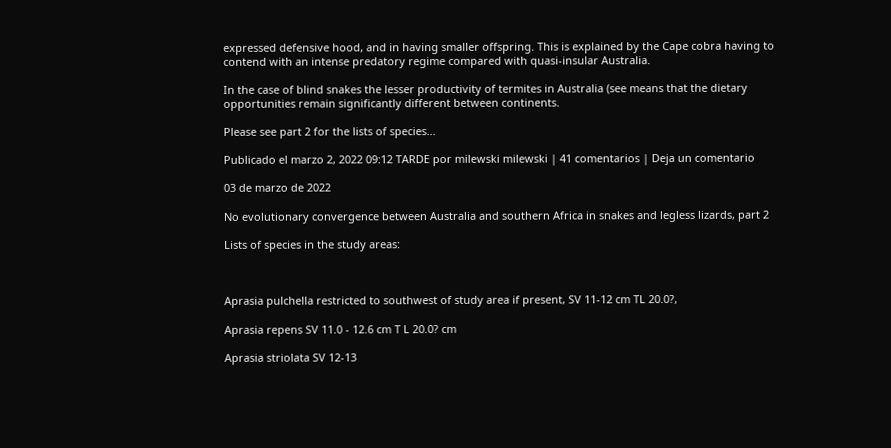expressed defensive hood, and in having smaller offspring. This is explained by the Cape cobra having to contend with an intense predatory regime compared with quasi-insular Australia.

In the case of blind snakes the lesser productivity of termites in Australia (see means that the dietary opportunities remain significantly different between continents.

Please see part 2 for the lists of species...

Publicado el marzo 2, 2022 09:12 TARDE por milewski milewski | 41 comentarios | Deja un comentario

03 de marzo de 2022

No evolutionary convergence between Australia and southern Africa in snakes and legless lizards, part 2

Lists of species in the study areas:



Aprasia pulchella restricted to southwest of study area if present, SV 11-12 cm TL 20.0?,

Aprasia repens SV 11.0 - 12.6 cm T L 20.0? cm

Aprasia striolata SV 12-13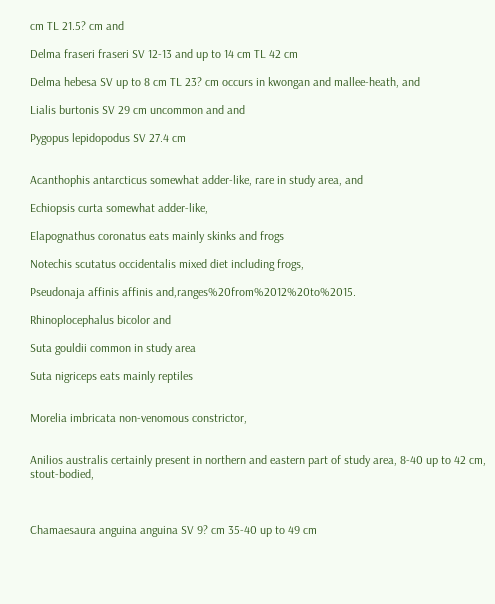cm TL 21.5? cm and

Delma fraseri fraseri SV 12-13 and up to 14 cm TL 42 cm

Delma hebesa SV up to 8 cm TL 23? cm occurs in kwongan and mallee-heath, and

Lialis burtonis SV 29 cm uncommon and and

Pygopus lepidopodus SV 27.4 cm


Acanthophis antarcticus somewhat adder-like, rare in study area, and

Echiopsis curta somewhat adder-like,

Elapognathus coronatus eats mainly skinks and frogs

Notechis scutatus occidentalis mixed diet including frogs,

Pseudonaja affinis affinis and,ranges%20from%2012%20to%2015.

Rhinoplocephalus bicolor and

Suta gouldii common in study area

Suta nigriceps eats mainly reptiles


Morelia imbricata non-venomous constrictor,


Anilios australis certainly present in northern and eastern part of study area, 8-40 up to 42 cm, stout-bodied,



Chamaesaura anguina anguina SV 9? cm 35-40 up to 49 cm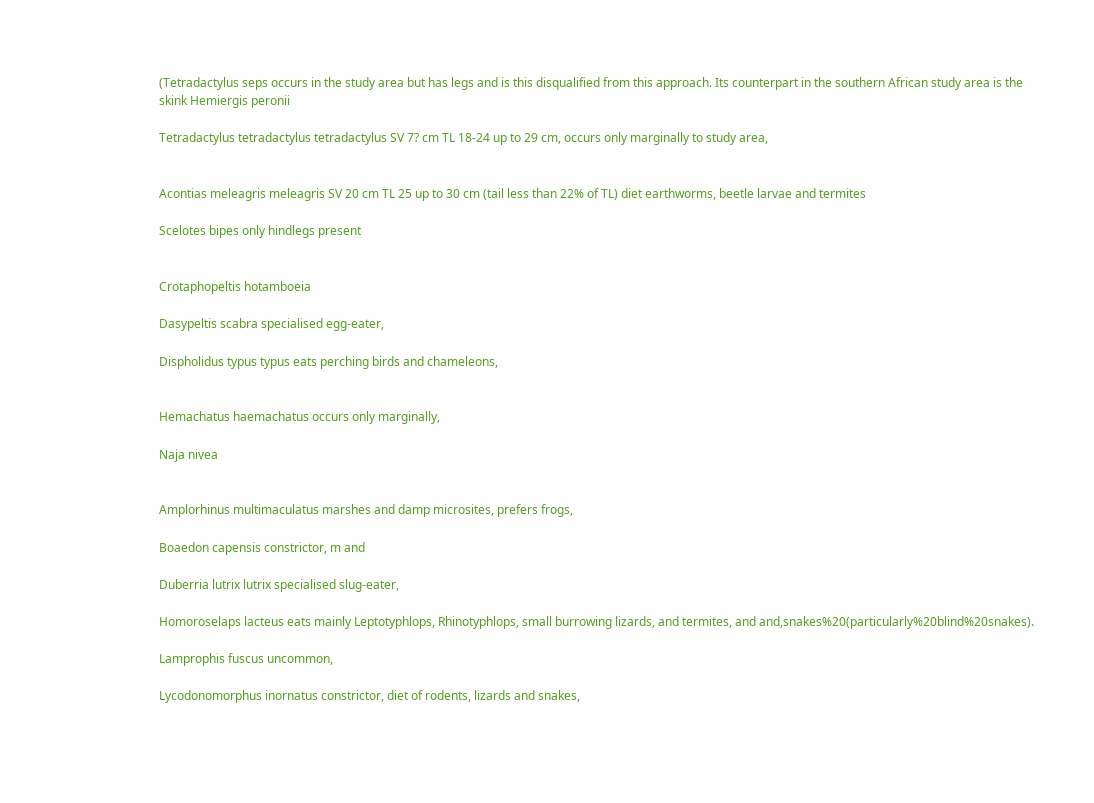(Tetradactylus seps occurs in the study area but has legs and is this disqualified from this approach. Its counterpart in the southern African study area is the skink Hemiergis peronii

Tetradactylus tetradactylus tetradactylus SV 7? cm TL 18-24 up to 29 cm, occurs only marginally to study area,


Acontias meleagris meleagris SV 20 cm TL 25 up to 30 cm (tail less than 22% of TL) diet earthworms, beetle larvae and termites

Scelotes bipes only hindlegs present


Crotaphopeltis hotamboeia

Dasypeltis scabra specialised egg-eater,

Dispholidus typus typus eats perching birds and chameleons,


Hemachatus haemachatus occurs only marginally,

Naja nivea


Amplorhinus multimaculatus marshes and damp microsites, prefers frogs,

Boaedon capensis constrictor, m and

Duberria lutrix lutrix specialised slug-eater,

Homoroselaps lacteus eats mainly Leptotyphlops, Rhinotyphlops, small burrowing lizards, and termites, and and,snakes%20(particularly%20blind%20snakes).

Lamprophis fuscus uncommon,

Lycodonomorphus inornatus constrictor, diet of rodents, lizards and snakes,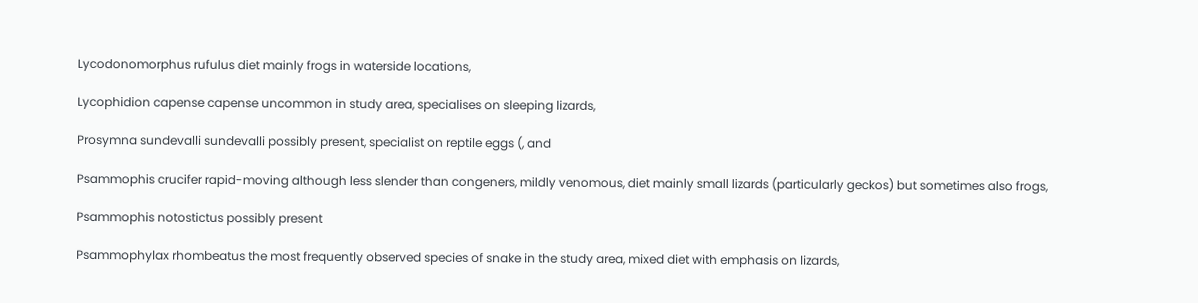Lycodonomorphus rufulus diet mainly frogs in waterside locations,

Lycophidion capense capense uncommon in study area, specialises on sleeping lizards,

Prosymna sundevalli sundevalli possibly present, specialist on reptile eggs (, and

Psammophis crucifer rapid-moving although less slender than congeners, mildly venomous, diet mainly small lizards (particularly geckos) but sometimes also frogs,

Psammophis notostictus possibly present

Psammophylax rhombeatus the most frequently observed species of snake in the study area, mixed diet with emphasis on lizards,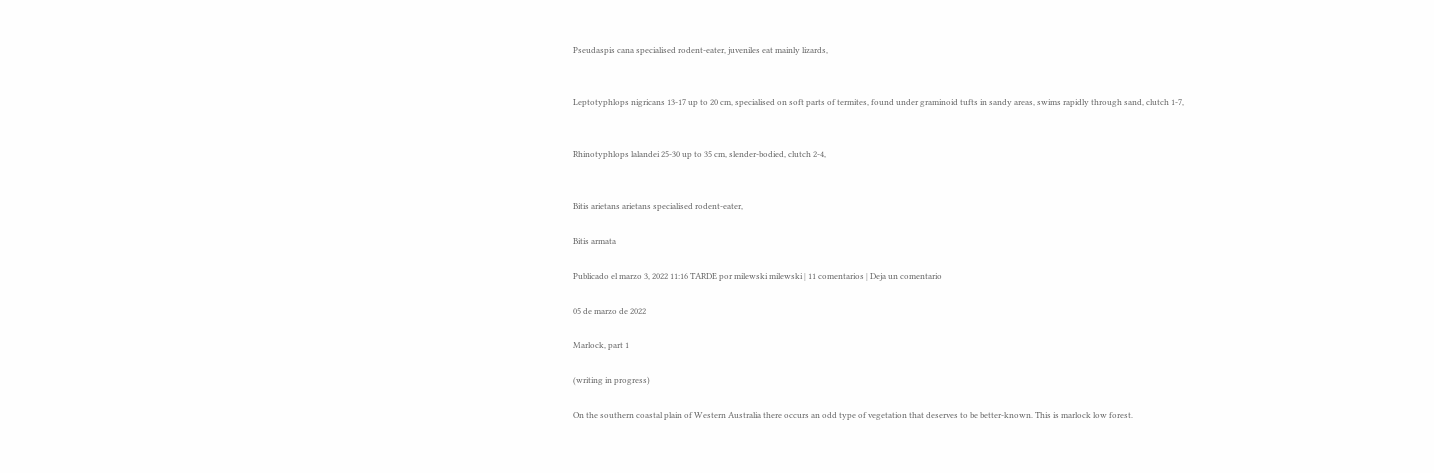Pseudaspis cana specialised rodent-eater, juveniles eat mainly lizards,


Leptotyphlops nigricans 13-17 up to 20 cm, specialised on soft parts of termites, found under graminoid tufts in sandy areas, swims rapidly through sand, clutch 1-7,


Rhinotyphlops lalandei 25-30 up to 35 cm, slender-bodied, clutch 2-4,


Bitis arietans arietans specialised rodent-eater,

Bitis armata

Publicado el marzo 3, 2022 11:16 TARDE por milewski milewski | 11 comentarios | Deja un comentario

05 de marzo de 2022

Marlock, part 1

(writing in progress)

On the southern coastal plain of Western Australia there occurs an odd type of vegetation that deserves to be better-known. This is marlock low forest.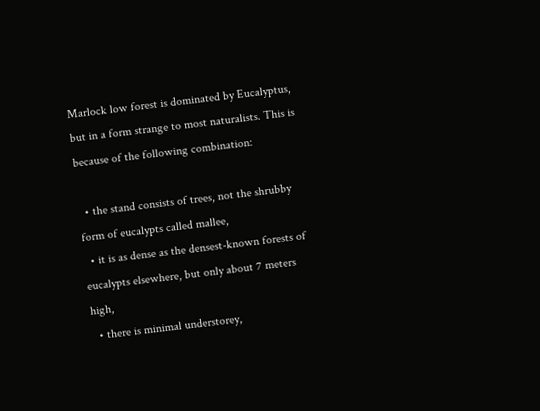Marlock low forest is dominated by Eucalyptus, but in a form strange to most naturalists. This is because of the following combination:

  • the stand consists of trees, not the shrubby form of eucalypts called mallee,
  • it is as dense as the densest-known forests of eucalypts elsewhere, but only about 7 meters high,
  • there is minimal understorey,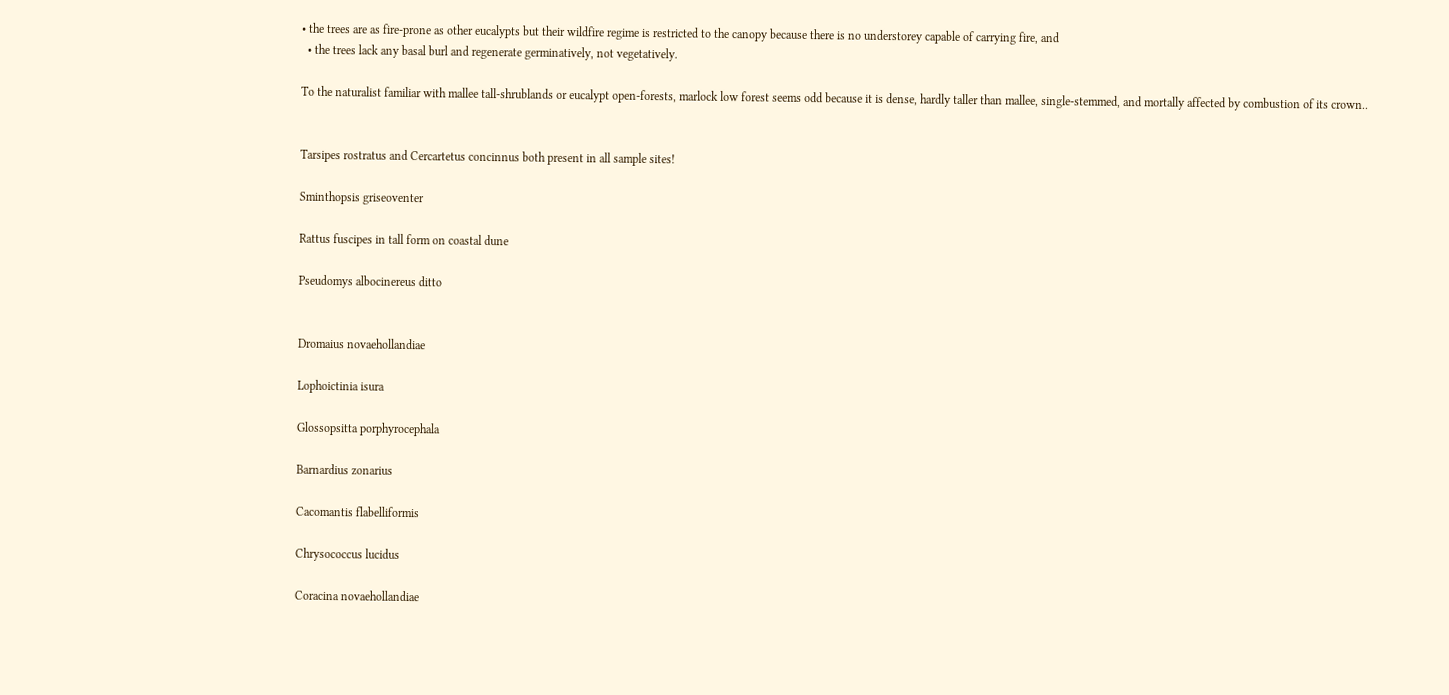• the trees are as fire-prone as other eucalypts but their wildfire regime is restricted to the canopy because there is no understorey capable of carrying fire, and
  • the trees lack any basal burl and regenerate germinatively, not vegetatively.

To the naturalist familiar with mallee tall-shrublands or eucalypt open-forests, marlock low forest seems odd because it is dense, hardly taller than mallee, single-stemmed, and mortally affected by combustion of its crown..


Tarsipes rostratus and Cercartetus concinnus both present in all sample sites!

Sminthopsis griseoventer

Rattus fuscipes in tall form on coastal dune

Pseudomys albocinereus ditto


Dromaius novaehollandiae

Lophoictinia isura

Glossopsitta porphyrocephala

Barnardius zonarius

Cacomantis flabelliformis

Chrysococcus lucidus

Coracina novaehollandiae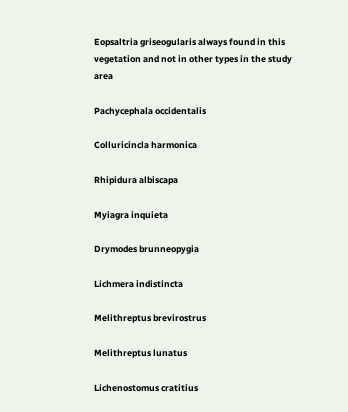Eopsaltria griseogularis always found in this vegetation and not in other types in the study area

Pachycephala occidentalis

Colluricincla harmonica

Rhipidura albiscapa

Myiagra inquieta

Drymodes brunneopygia

Lichmera indistincta

Melithreptus brevirostrus

Melithreptus lunatus

Lichenostomus cratitius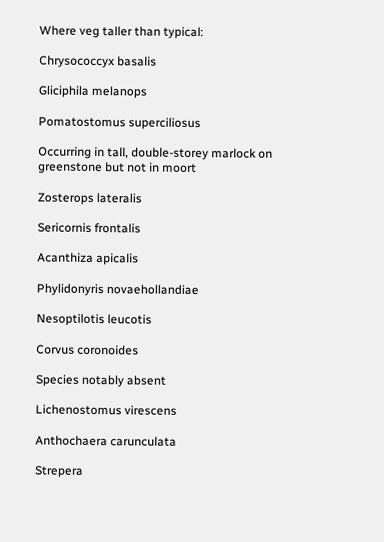Where veg taller than typical:

Chrysococcyx basalis

Gliciphila melanops

Pomatostomus superciliosus

Occurring in tall, double-storey marlock on greenstone but not in moort

Zosterops lateralis

Sericornis frontalis

Acanthiza apicalis

Phylidonyris novaehollandiae

Nesoptilotis leucotis

Corvus coronoides

Species notably absent

Lichenostomus virescens

Anthochaera carunculata

Strepera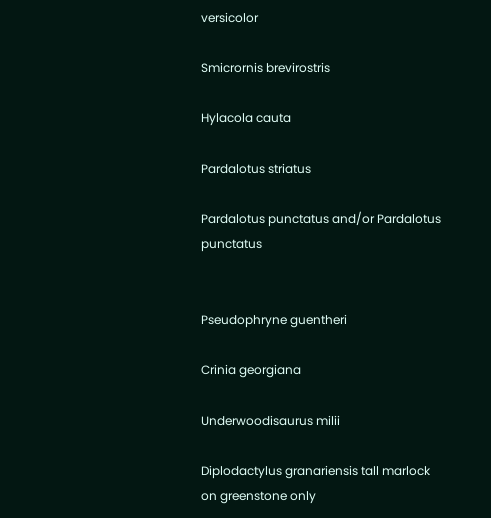versicolor

Smicrornis brevirostris

Hylacola cauta

Pardalotus striatus

Pardalotus punctatus and/or Pardalotus punctatus


Pseudophryne guentheri

Crinia georgiana

Underwoodisaurus milii

Diplodactylus granariensis tall marlock on greenstone only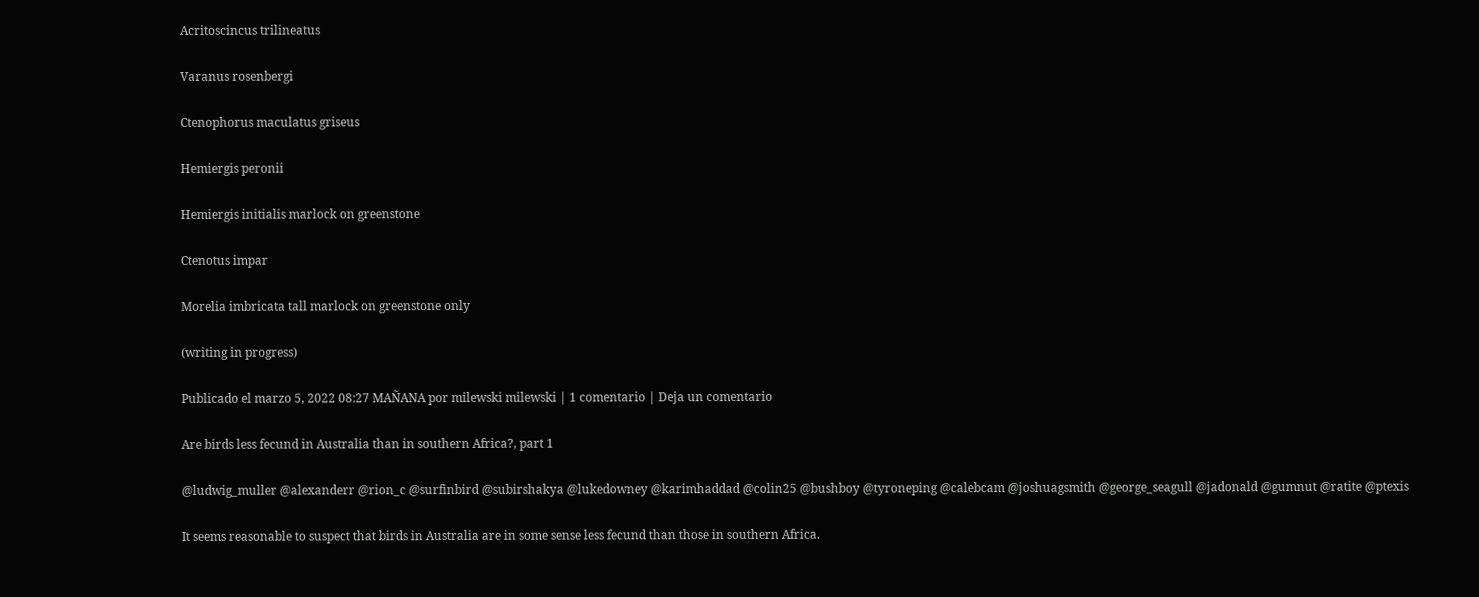Acritoscincus trilineatus

Varanus rosenbergi

Ctenophorus maculatus griseus

Hemiergis peronii

Hemiergis initialis marlock on greenstone

Ctenotus impar

Morelia imbricata tall marlock on greenstone only

(writing in progress)

Publicado el marzo 5, 2022 08:27 MAÑANA por milewski milewski | 1 comentario | Deja un comentario

Are birds less fecund in Australia than in southern Africa?, part 1

@ludwig_muller @alexanderr @rion_c @surfinbird @subirshakya @lukedowney @karimhaddad @colin25 @bushboy @tyroneping @calebcam @joshuagsmith @george_seagull @jadonald @gumnut @ratite @ptexis

It seems reasonable to suspect that birds in Australia are in some sense less fecund than those in southern Africa.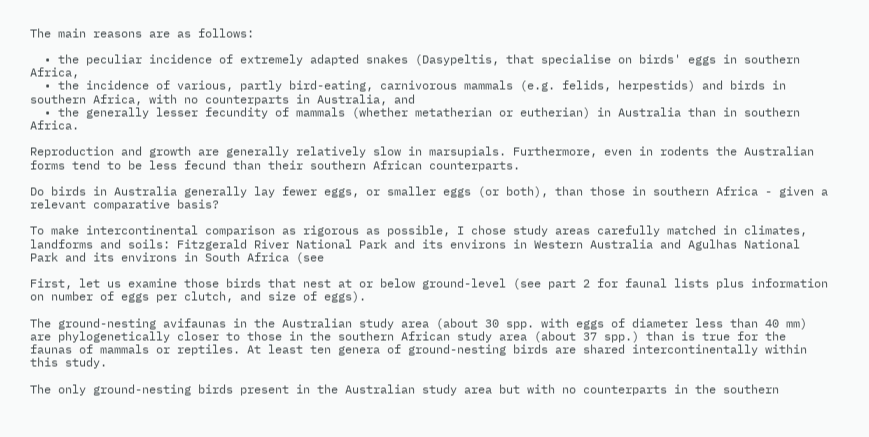The main reasons are as follows:

  • the peculiar incidence of extremely adapted snakes (Dasypeltis, that specialise on birds' eggs in southern Africa,
  • the incidence of various, partly bird-eating, carnivorous mammals (e.g. felids, herpestids) and birds in southern Africa, with no counterparts in Australia, and
  • the generally lesser fecundity of mammals (whether metatherian or eutherian) in Australia than in southern Africa.

Reproduction and growth are generally relatively slow in marsupials. Furthermore, even in rodents the Australian forms tend to be less fecund than their southern African counterparts.

Do birds in Australia generally lay fewer eggs, or smaller eggs (or both), than those in southern Africa - given a relevant comparative basis?

To make intercontinental comparison as rigorous as possible, I chose study areas carefully matched in climates, landforms and soils: Fitzgerald River National Park and its environs in Western Australia and Agulhas National Park and its environs in South Africa (see

First, let us examine those birds that nest at or below ground-level (see part 2 for faunal lists plus information on number of eggs per clutch, and size of eggs).

The ground-nesting avifaunas in the Australian study area (about 30 spp. with eggs of diameter less than 40 mm) are phylogenetically closer to those in the southern African study area (about 37 spp.) than is true for the faunas of mammals or reptiles. At least ten genera of ground-nesting birds are shared intercontinentally within this study.

The only ground-nesting birds present in the Australian study area but with no counterparts in the southern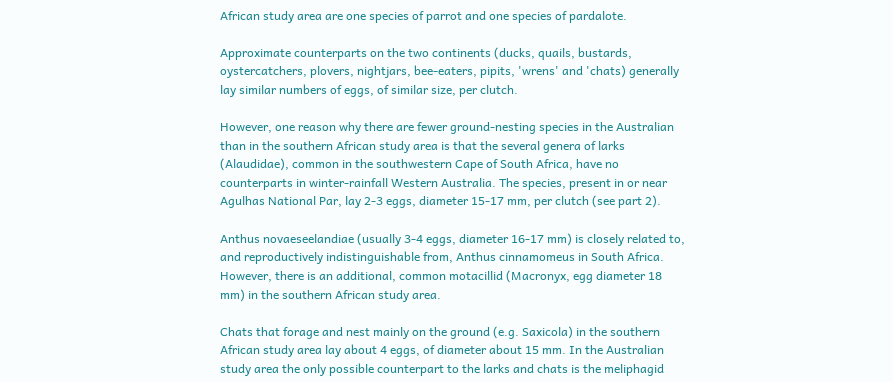African study area are one species of parrot and one species of pardalote.

Approximate counterparts on the two continents (ducks, quails, bustards, oystercatchers, plovers, nightjars, bee-eaters, pipits, 'wrens' and 'chats) generally lay similar numbers of eggs, of similar size, per clutch.

However, one reason why there are fewer ground-nesting species in the Australian than in the southern African study area is that the several genera of larks (Alaudidae), common in the southwestern Cape of South Africa, have no counterparts in winter-rainfall Western Australia. The species, present in or near Agulhas National Par, lay 2-3 eggs, diameter 15-17 mm, per clutch (see part 2).

Anthus novaeseelandiae (usually 3-4 eggs, diameter 16-17 mm) is closely related to, and reproductively indistinguishable from, Anthus cinnamomeus in South Africa. However, there is an additional, common motacillid (Macronyx, egg diameter 18 mm) in the southern African study area.

Chats that forage and nest mainly on the ground (e.g. Saxicola) in the southern African study area lay about 4 eggs, of diameter about 15 mm. In the Australian study area the only possible counterpart to the larks and chats is the meliphagid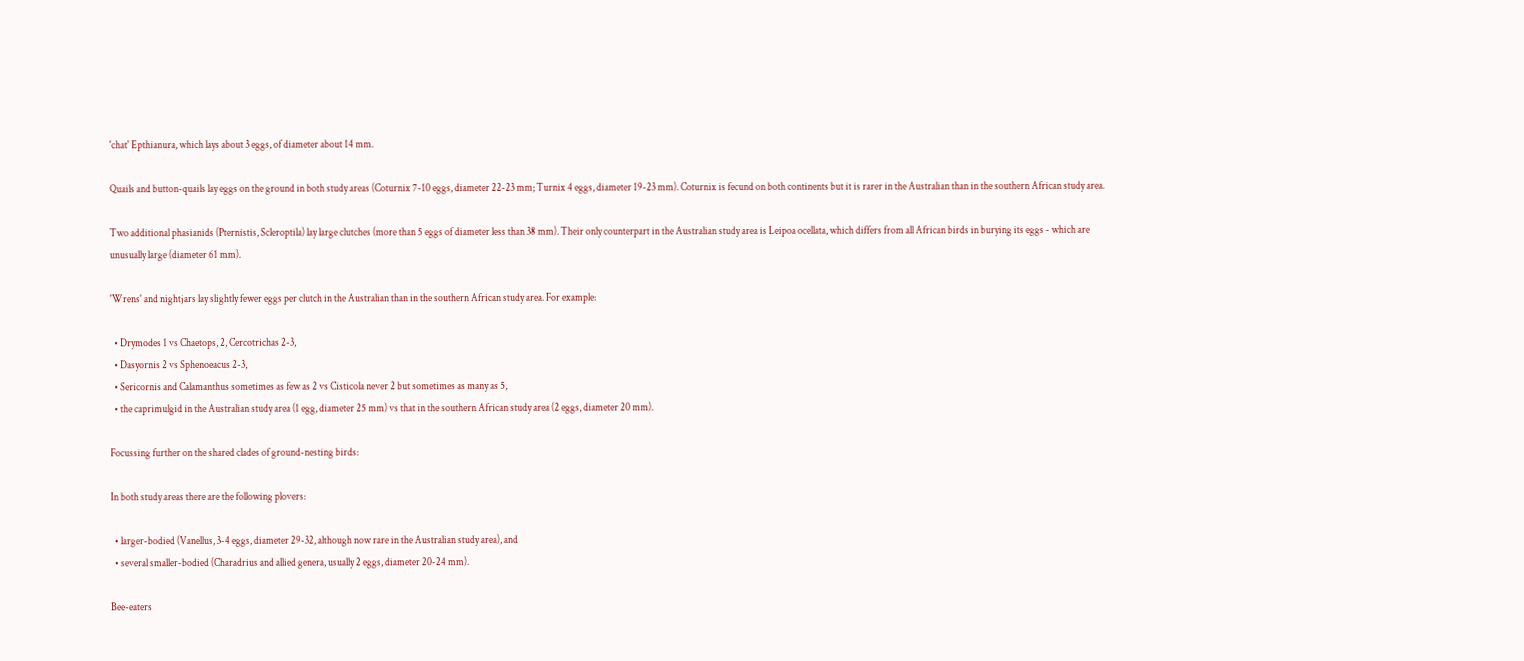'chat' Epthianura, which lays about 3 eggs, of diameter about 14 mm.

Quails and button-quails lay eggs on the ground in both study areas (Coturnix 7-10 eggs, diameter 22-23 mm; Turnix 4 eggs, diameter 19-23 mm). Coturnix is fecund on both continents but it is rarer in the Australian than in the southern African study area.

Two additional phasianids (Pternistis, Scleroptila) lay large clutches (more than 5 eggs of diameter less than 38 mm). Their only counterpart in the Australian study area is Leipoa ocellata, which differs from all African birds in burying its eggs - which are unusually large (diameter 61 mm).

'Wrens' and nightjars lay slightly fewer eggs per clutch in the Australian than in the southern African study area. For example:

  • Drymodes 1 vs Chaetops, 2, Cercotrichas 2-3,
  • Dasyornis 2 vs Sphenoeacus 2-3,
  • Sericornis and Calamanthus sometimes as few as 2 vs Cisticola never 2 but sometimes as many as 5,
  • the caprimulgid in the Australian study area (1 egg, diameter 25 mm) vs that in the southern African study area (2 eggs, diameter 20 mm).

Focussing further on the shared clades of ground-nesting birds:

In both study areas there are the following plovers:

  • larger-bodied (Vanellus, 3-4 eggs, diameter 29-32, although now rare in the Australian study area), and
  • several smaller-bodied (Charadrius and allied genera, usually 2 eggs, diameter 20-24 mm).

Bee-eaters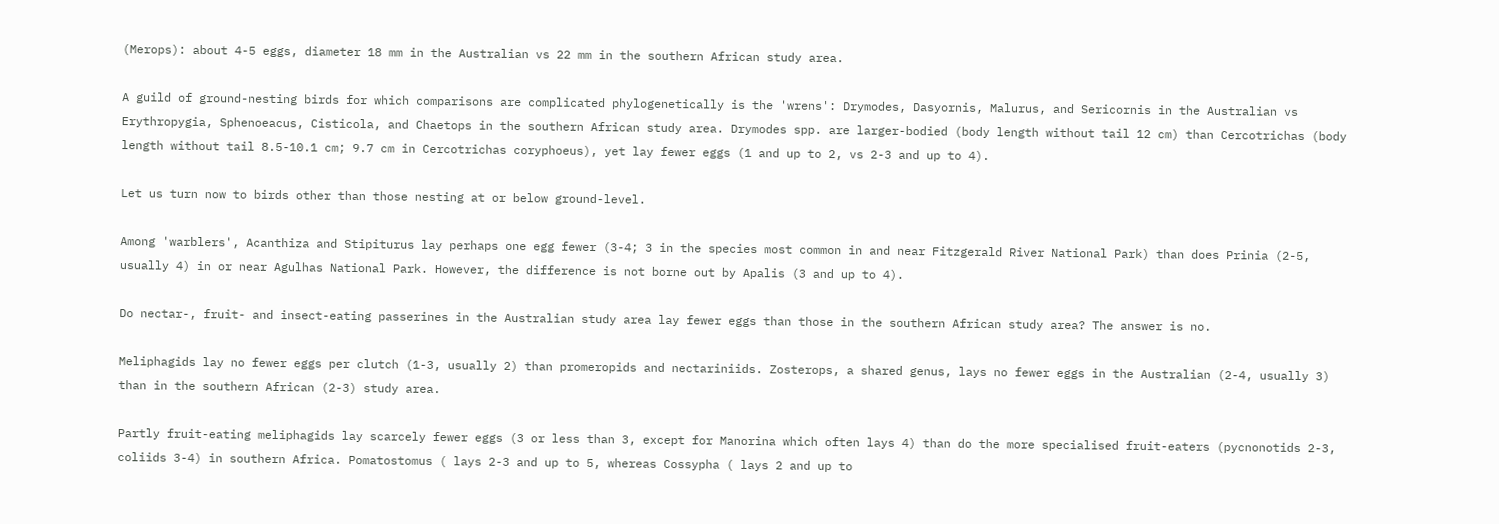(Merops): about 4-5 eggs, diameter 18 mm in the Australian vs 22 mm in the southern African study area.

A guild of ground-nesting birds for which comparisons are complicated phylogenetically is the 'wrens': Drymodes, Dasyornis, Malurus, and Sericornis in the Australian vs Erythropygia, Sphenoeacus, Cisticola, and Chaetops in the southern African study area. Drymodes spp. are larger-bodied (body length without tail 12 cm) than Cercotrichas (body length without tail 8.5-10.1 cm; 9.7 cm in Cercotrichas coryphoeus), yet lay fewer eggs (1 and up to 2, vs 2-3 and up to 4).

Let us turn now to birds other than those nesting at or below ground-level.

Among 'warblers', Acanthiza and Stipiturus lay perhaps one egg fewer (3-4; 3 in the species most common in and near Fitzgerald River National Park) than does Prinia (2-5, usually 4) in or near Agulhas National Park. However, the difference is not borne out by Apalis (3 and up to 4).

Do nectar-, fruit- and insect-eating passerines in the Australian study area lay fewer eggs than those in the southern African study area? The answer is no.

Meliphagids lay no fewer eggs per clutch (1-3, usually 2) than promeropids and nectariniids. Zosterops, a shared genus, lays no fewer eggs in the Australian (2-4, usually 3) than in the southern African (2-3) study area.

Partly fruit-eating meliphagids lay scarcely fewer eggs (3 or less than 3, except for Manorina which often lays 4) than do the more specialised fruit-eaters (pycnonotids 2-3, coliids 3-4) in southern Africa. Pomatostomus ( lays 2-3 and up to 5, whereas Cossypha ( lays 2 and up to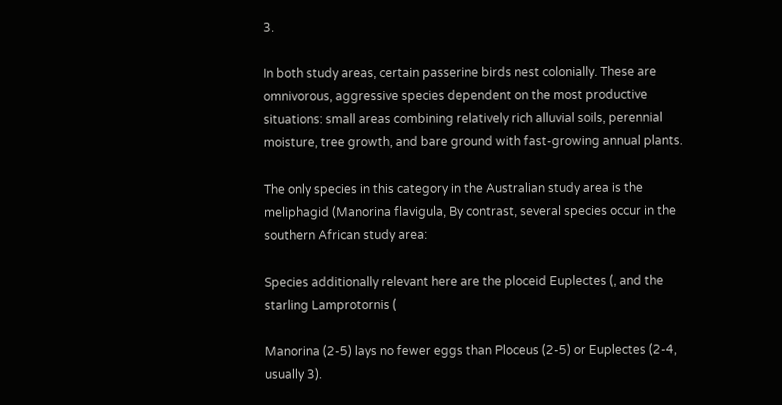3.

In both study areas, certain passerine birds nest colonially. These are omnivorous, aggressive species dependent on the most productive situations: small areas combining relatively rich alluvial soils, perennial moisture, tree growth, and bare ground with fast-growing annual plants.

The only species in this category in the Australian study area is the meliphagid (Manorina flavigula, By contrast, several species occur in the southern African study area:

Species additionally relevant here are the ploceid Euplectes (, and the starling Lamprotornis (

Manorina (2-5) lays no fewer eggs than Ploceus (2-5) or Euplectes (2-4, usually 3).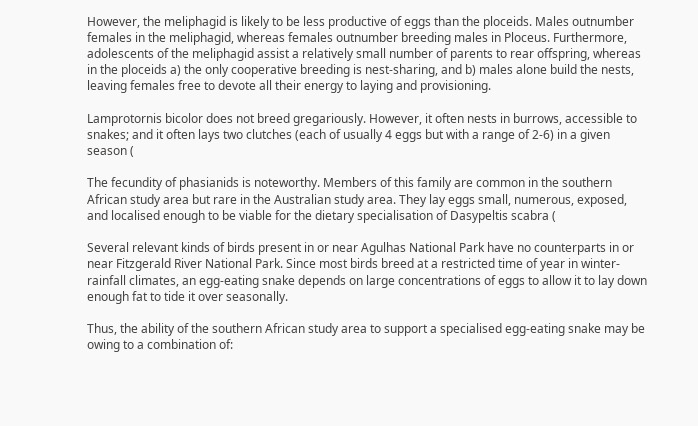However, the meliphagid is likely to be less productive of eggs than the ploceids. Males outnumber females in the meliphagid, whereas females outnumber breeding males in Ploceus. Furthermore, adolescents of the meliphagid assist a relatively small number of parents to rear offspring, whereas in the ploceids a) the only cooperative breeding is nest-sharing, and b) males alone build the nests, leaving females free to devote all their energy to laying and provisioning.

Lamprotornis bicolor does not breed gregariously. However, it often nests in burrows, accessible to snakes; and it often lays two clutches (each of usually 4 eggs but with a range of 2-6) in a given season (

The fecundity of phasianids is noteworthy. Members of this family are common in the southern African study area but rare in the Australian study area. They lay eggs small, numerous, exposed, and localised enough to be viable for the dietary specialisation of Dasypeltis scabra (

Several relevant kinds of birds present in or near Agulhas National Park have no counterparts in or near Fitzgerald River National Park. Since most birds breed at a restricted time of year in winter-rainfall climates, an egg-eating snake depends on large concentrations of eggs to allow it to lay down enough fat to tide it over seasonally.

Thus, the ability of the southern African study area to support a specialised egg-eating snake may be owing to a combination of: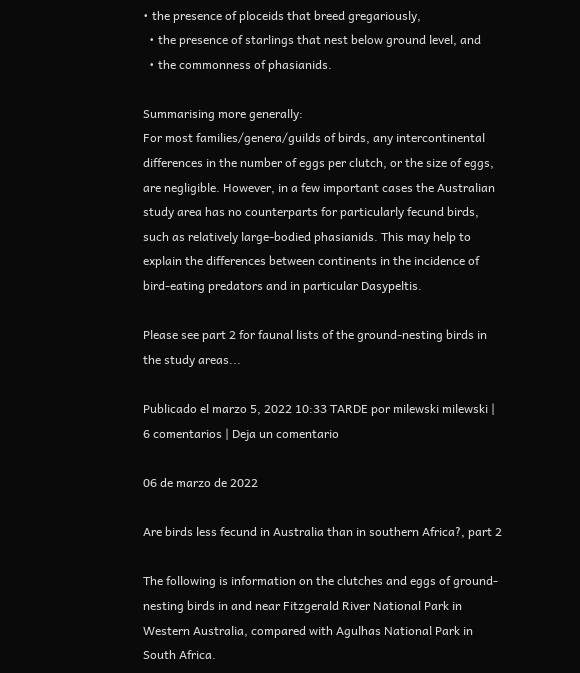• the presence of ploceids that breed gregariously,
  • the presence of starlings that nest below ground level, and
  • the commonness of phasianids.

Summarising more generally:
For most families/genera/guilds of birds, any intercontinental differences in the number of eggs per clutch, or the size of eggs, are negligible. However, in a few important cases the Australian study area has no counterparts for particularly fecund birds, such as relatively large-bodied phasianids. This may help to explain the differences between continents in the incidence of bird-eating predators and in particular Dasypeltis.

Please see part 2 for faunal lists of the ground-nesting birds in the study areas...

Publicado el marzo 5, 2022 10:33 TARDE por milewski milewski | 6 comentarios | Deja un comentario

06 de marzo de 2022

Are birds less fecund in Australia than in southern Africa?, part 2

The following is information on the clutches and eggs of ground-nesting birds in and near Fitzgerald River National Park in Western Australia, compared with Agulhas National Park in South Africa.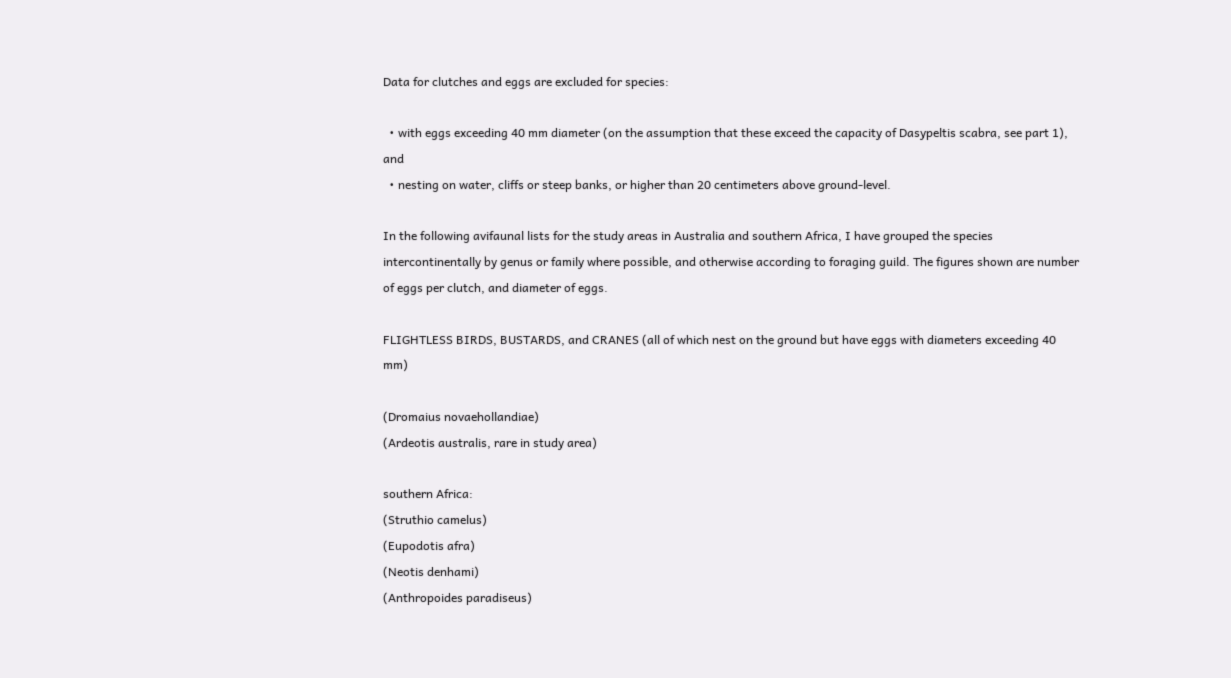Data for clutches and eggs are excluded for species:

  • with eggs exceeding 40 mm diameter (on the assumption that these exceed the capacity of Dasypeltis scabra, see part 1), and
  • nesting on water, cliffs or steep banks, or higher than 20 centimeters above ground-level.

In the following avifaunal lists for the study areas in Australia and southern Africa, I have grouped the species intercontinentally by genus or family where possible, and otherwise according to foraging guild. The figures shown are number of eggs per clutch, and diameter of eggs.

FLIGHTLESS BIRDS, BUSTARDS, and CRANES (all of which nest on the ground but have eggs with diameters exceeding 40 mm)

(Dromaius novaehollandiae)
(Ardeotis australis, rare in study area)

southern Africa:
(Struthio camelus)
(Eupodotis afra)
(Neotis denhami)
(Anthropoides paradiseus)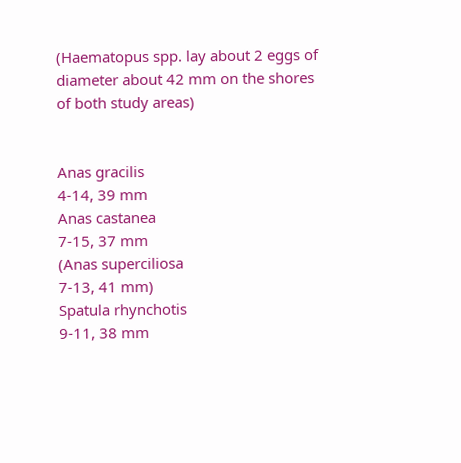(Haematopus spp. lay about 2 eggs of diameter about 42 mm on the shores of both study areas)


Anas gracilis
4-14, 39 mm
Anas castanea
7-15, 37 mm
(Anas superciliosa
7-13, 41 mm)
Spatula rhynchotis
9-11, 38 mm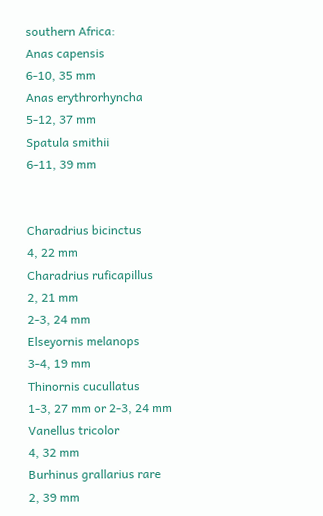southern Africa:
Anas capensis
6-10, 35 mm
Anas erythrorhyncha
5-12, 37 mm
Spatula smithii
6-11, 39 mm


Charadrius bicinctus
4, 22 mm
Charadrius ruficapillus
2, 21 mm
2-3, 24 mm
Elseyornis melanops
3-4, 19 mm
Thinornis cucullatus
1-3, 27 mm or 2-3, 24 mm
Vanellus tricolor
4, 32 mm
Burhinus grallarius rare
2, 39 mm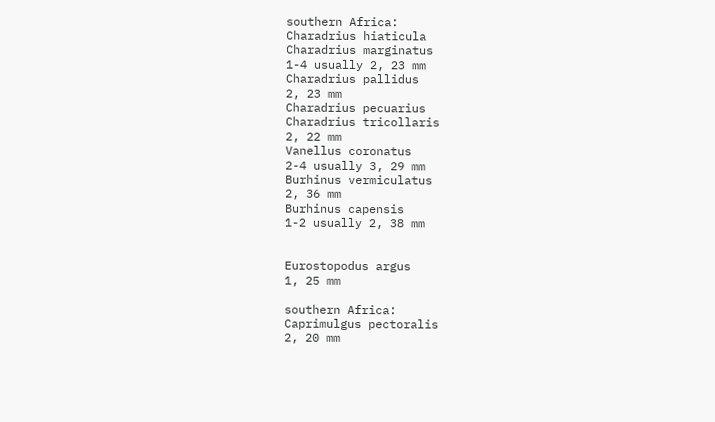southern Africa:
Charadrius hiaticula
Charadrius marginatus
1-4 usually 2, 23 mm
Charadrius pallidus
2, 23 mm
Charadrius pecuarius
Charadrius tricollaris
2, 22 mm
Vanellus coronatus
2-4 usually 3, 29 mm
Burhinus vermiculatus
2, 36 mm
Burhinus capensis
1-2 usually 2, 38 mm


Eurostopodus argus
1, 25 mm

southern Africa:
Caprimulgus pectoralis
2, 20 mm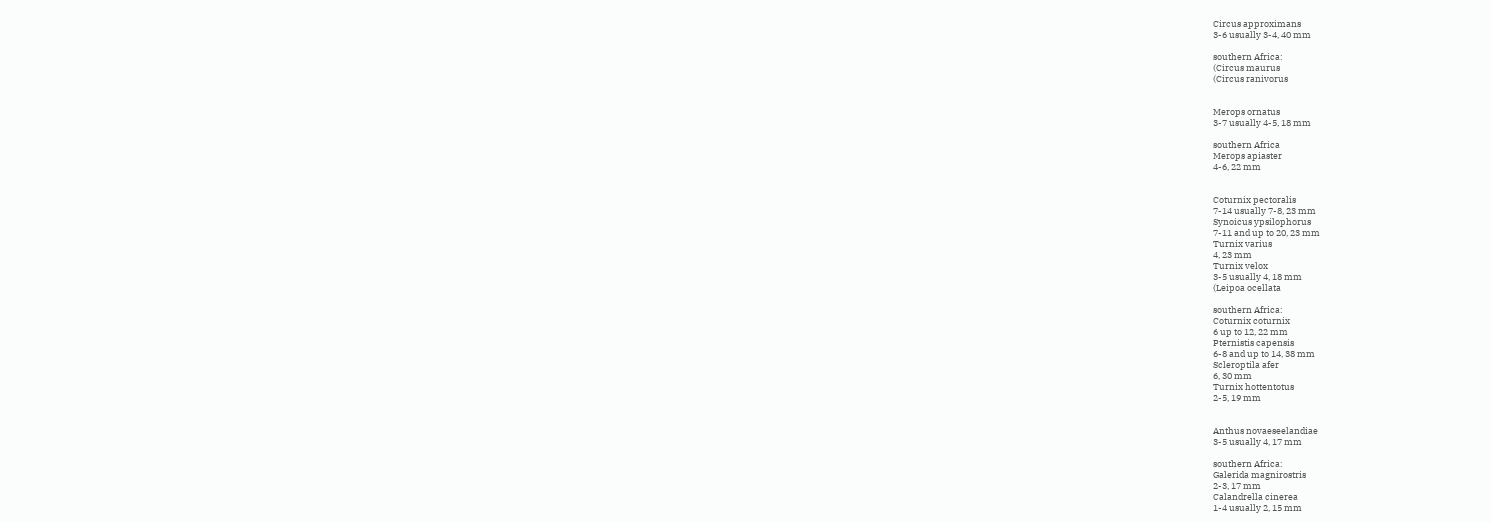Circus approximans
3-6 usually 3-4, 40 mm

southern Africa:
(Circus maurus
(Circus ranivorus


Merops ornatus
3-7 usually 4-5, 18 mm

southern Africa
Merops apiaster
4-6, 22 mm


Coturnix pectoralis
7-14 usually 7-8, 23 mm
Synoicus ypsilophorus
7-11 and up to 20, 23 mm
Turnix varius
4, 23 mm
Turnix velox
3-5 usually 4, 18 mm
(Leipoa ocellata

southern Africa:
Coturnix coturnix
6 up to 12, 22 mm
Pternistis capensis
6-8 and up to 14, 38 mm
Scleroptila afer
6, 30 mm
Turnix hottentotus
2-5, 19 mm


Anthus novaeseelandiae
3-5 usually 4, 17 mm

southern Africa:
Galerida magnirostris
2-3, 17 mm
Calandrella cinerea
1-4 usually 2, 15 mm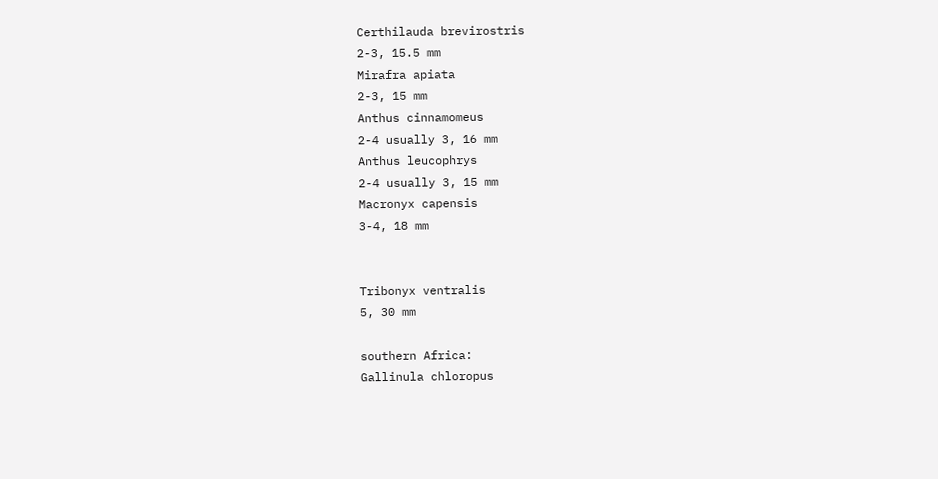Certhilauda brevirostris
2-3, 15.5 mm
Mirafra apiata
2-3, 15 mm
Anthus cinnamomeus
2-4 usually 3, 16 mm
Anthus leucophrys
2-4 usually 3, 15 mm
Macronyx capensis
3-4, 18 mm


Tribonyx ventralis
5, 30 mm

southern Africa:
Gallinula chloropus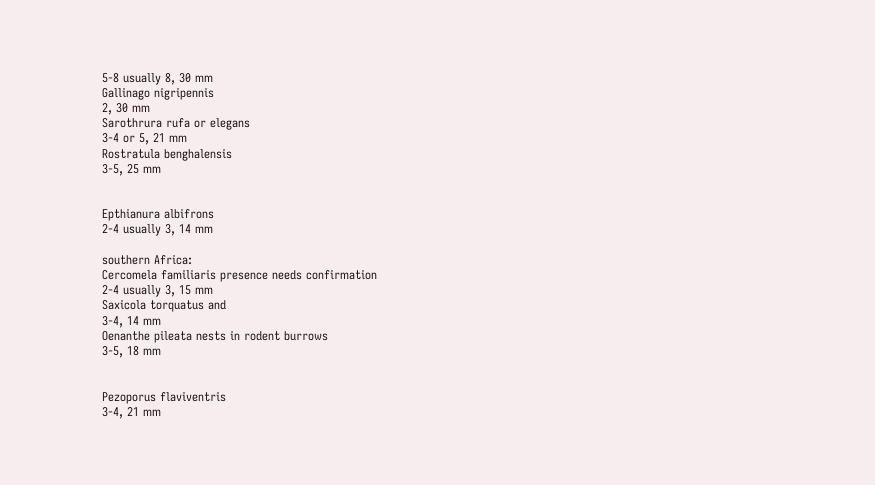5-8 usually 8, 30 mm
Gallinago nigripennis
2, 30 mm
Sarothrura rufa or elegans
3-4 or 5, 21 mm
Rostratula benghalensis
3-5, 25 mm


Epthianura albifrons
2-4 usually 3, 14 mm

southern Africa:
Cercomela familiaris presence needs confirmation
2-4 usually 3, 15 mm
Saxicola torquatus and
3-4, 14 mm
Oenanthe pileata nests in rodent burrows
3-5, 18 mm


Pezoporus flaviventris
3-4, 21 mm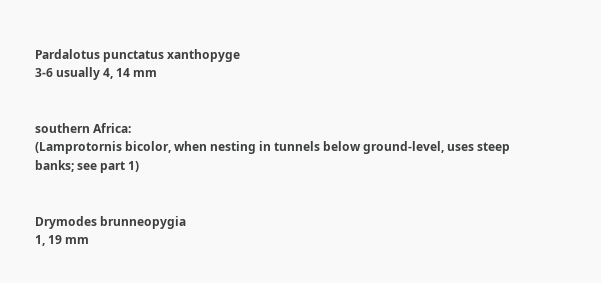Pardalotus punctatus xanthopyge
3-6 usually 4, 14 mm


southern Africa:
(Lamprotornis bicolor, when nesting in tunnels below ground-level, uses steep banks; see part 1)


Drymodes brunneopygia
1, 19 mm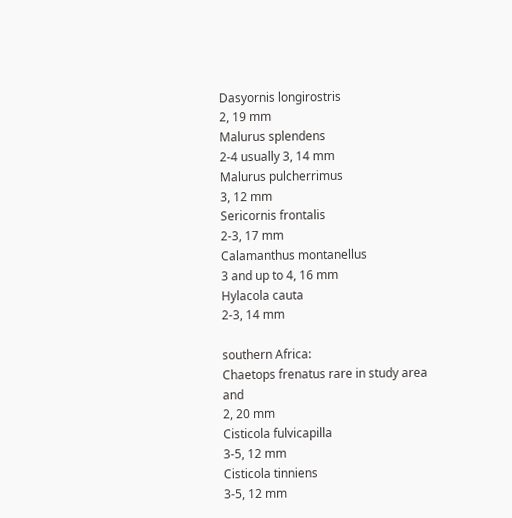Dasyornis longirostris
2, 19 mm
Malurus splendens
2-4 usually 3, 14 mm
Malurus pulcherrimus
3, 12 mm
Sericornis frontalis
2-3, 17 mm
Calamanthus montanellus
3 and up to 4, 16 mm
Hylacola cauta
2-3, 14 mm

southern Africa:
Chaetops frenatus rare in study area and
2, 20 mm
Cisticola fulvicapilla
3-5, 12 mm
Cisticola tinniens
3-5, 12 mm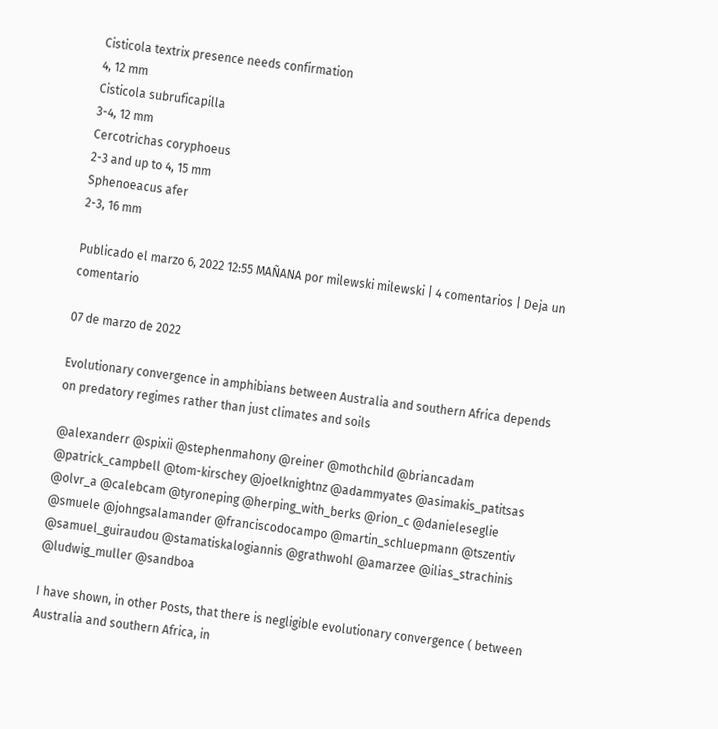Cisticola textrix presence needs confirmation
4, 12 mm
Cisticola subruficapilla
3-4, 12 mm
Cercotrichas coryphoeus
2-3 and up to 4, 15 mm
Sphenoeacus afer
2-3, 16 mm

Publicado el marzo 6, 2022 12:55 MAÑANA por milewski milewski | 4 comentarios | Deja un comentario

07 de marzo de 2022

Evolutionary convergence in amphibians between Australia and southern Africa depends on predatory regimes rather than just climates and soils

@alexanderr @spixii @stephenmahony @reiner @mothchild @briancadam @patrick_campbell @tom-kirschey @joelknightnz @adammyates @asimakis_patitsas @olvr_a @calebcam @tyroneping @herping_with_berks @rion_c @danieleseglie @smuele @johngsalamander @franciscodocampo @martin_schluepmann @tszentiv @samuel_guiraudou @stamatiskalogiannis @grathwohl @amarzee @ilias_strachinis @ludwig_muller @sandboa

I have shown, in other Posts, that there is negligible evolutionary convergence ( between Australia and southern Africa, in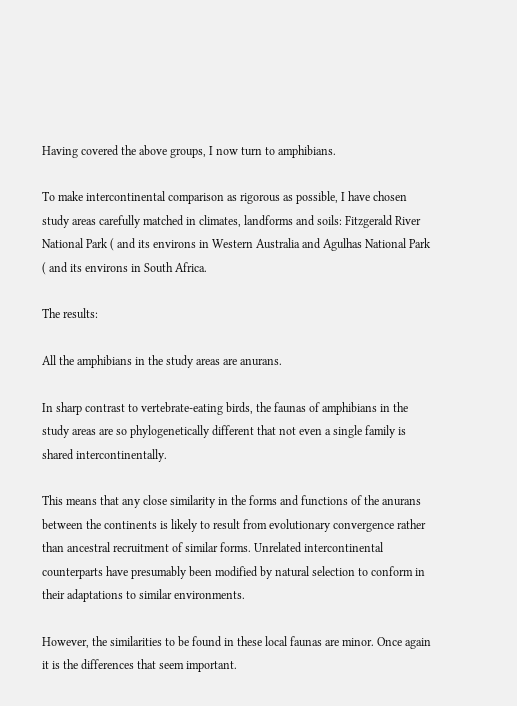Having covered the above groups, I now turn to amphibians.

To make intercontinental comparison as rigorous as possible, I have chosen study areas carefully matched in climates, landforms and soils: Fitzgerald River National Park ( and its environs in Western Australia and Agulhas National Park ( and its environs in South Africa.

The results:

All the amphibians in the study areas are anurans.

In sharp contrast to vertebrate-eating birds, the faunas of amphibians in the study areas are so phylogenetically different that not even a single family is shared intercontinentally.

This means that any close similarity in the forms and functions of the anurans between the continents is likely to result from evolutionary convergence rather than ancestral recruitment of similar forms. Unrelated intercontinental counterparts have presumably been modified by natural selection to conform in their adaptations to similar environments.

However, the similarities to be found in these local faunas are minor. Once again it is the differences that seem important.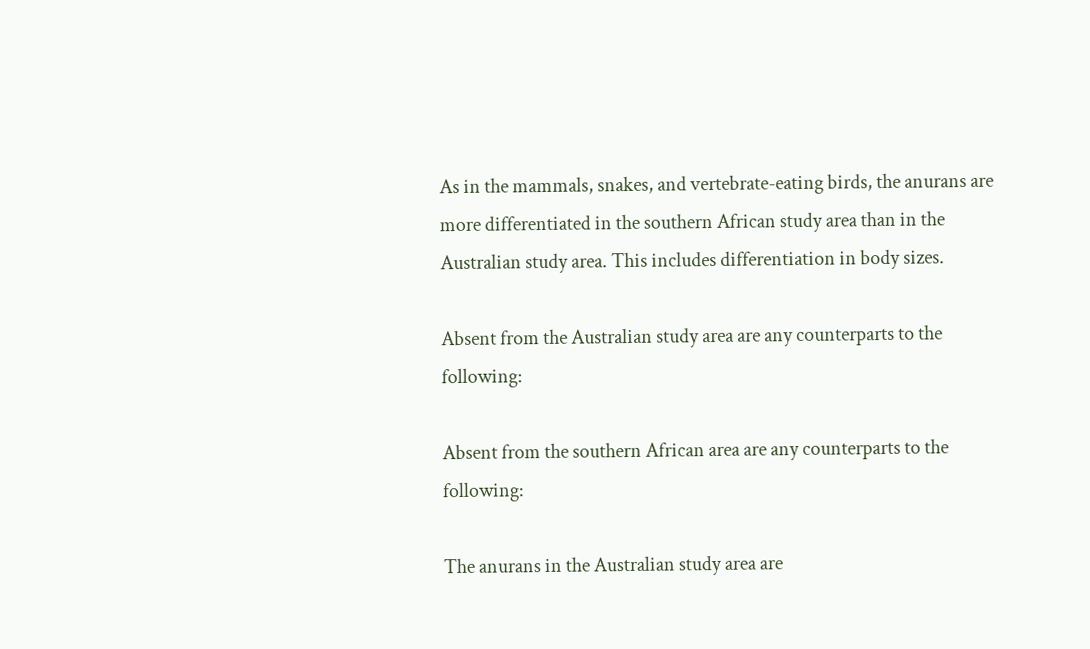As in the mammals, snakes, and vertebrate-eating birds, the anurans are more differentiated in the southern African study area than in the Australian study area. This includes differentiation in body sizes.

Absent from the Australian study area are any counterparts to the following:

Absent from the southern African area are any counterparts to the following:

The anurans in the Australian study area are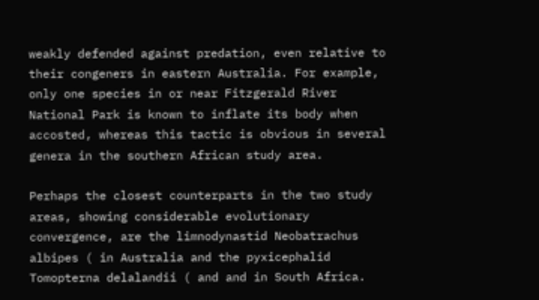weakly defended against predation, even relative to their congeners in eastern Australia. For example, only one species in or near Fitzgerald River National Park is known to inflate its body when accosted, whereas this tactic is obvious in several genera in the southern African study area.

Perhaps the closest counterparts in the two study areas, showing considerable evolutionary convergence, are the limnodynastid Neobatrachus albipes ( in Australia and the pyxicephalid Tomopterna delalandii ( and and in South Africa.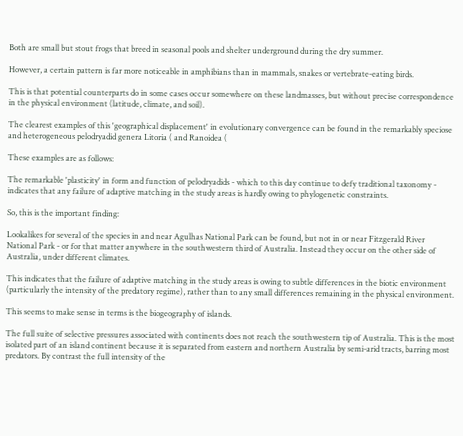Both are small but stout frogs that breed in seasonal pools and shelter underground during the dry summer.

However, a certain pattern is far more noticeable in amphibians than in mammals, snakes or vertebrate-eating birds.

This is that potential counterparts do in some cases occur somewhere on these landmasses, but without precise correspondence in the physical environment (latitude, climate, and soil).

The clearest examples of this 'geographical displacement' in evolutionary convergence can be found in the remarkably speciose and heterogeneous pelodryadid genera Litoria ( and Ranoidea (

These examples are as follows:

The remarkable 'plasticity' in form and function of pelodryadids - which to this day continue to defy traditional taxonomy - indicates that any failure of adaptive matching in the study areas is hardly owing to phylogenetic constraints.

So, this is the important finding:

Lookalikes for several of the species in and near Agulhas National Park can be found, but not in or near Fitzgerald River National Park - or for that matter anywhere in the southwestern third of Australia. Instead they occur on the other side of Australia, under different climates.

This indicates that the failure of adaptive matching in the study areas is owing to subtle differences in the biotic environment (particularly the intensity of the predatory regime), rather than to any small differences remaining in the physical environment.

This seems to make sense in terms is the biogeography of islands.

The full suite of selective pressures associated with continents does not reach the southwestern tip of Australia. This is the most isolated part of an island continent because it is separated from eastern and northern Australia by semi-arid tracts, barring most predators. By contrast the full intensity of the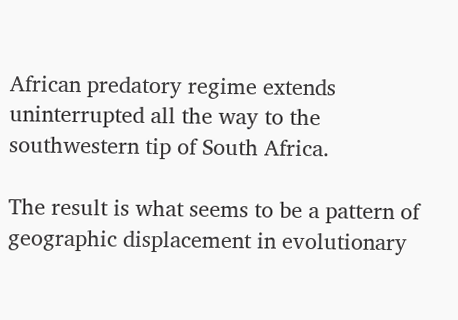African predatory regime extends uninterrupted all the way to the southwestern tip of South Africa.

The result is what seems to be a pattern of geographic displacement in evolutionary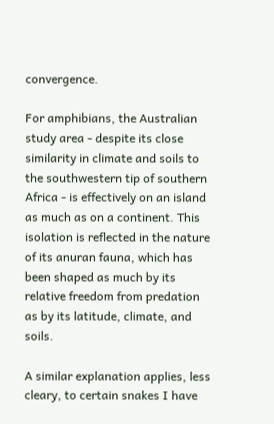convergence.

For amphibians, the Australian study area - despite its close similarity in climate and soils to the southwestern tip of southern Africa - is effectively on an island as much as on a continent. This isolation is reflected in the nature of its anuran fauna, which has been shaped as much by its relative freedom from predation as by its latitude, climate, and soils.

A similar explanation applies, less cleary, to certain snakes I have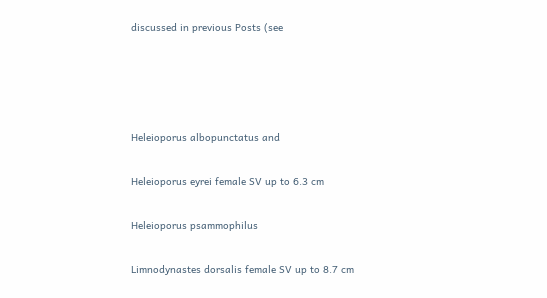discussed in previous Posts (see




Heleioporus albopunctatus and

Heleioporus eyrei female SV up to 6.3 cm

Heleioporus psammophilus

Limnodynastes dorsalis female SV up to 8.7 cm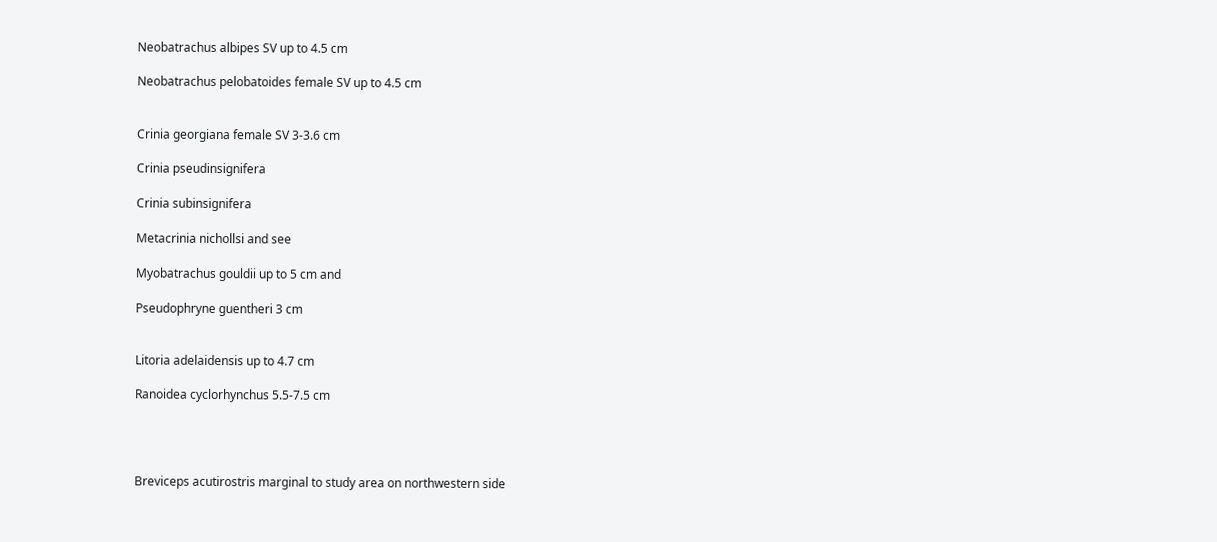Neobatrachus albipes SV up to 4.5 cm

Neobatrachus pelobatoides female SV up to 4.5 cm


Crinia georgiana female SV 3-3.6 cm

Crinia pseudinsignifera

Crinia subinsignifera

Metacrinia nichollsi and see

Myobatrachus gouldii up to 5 cm and

Pseudophryne guentheri 3 cm


Litoria adelaidensis up to 4.7 cm

Ranoidea cyclorhynchus 5.5-7.5 cm




Breviceps acutirostris marginal to study area on northwestern side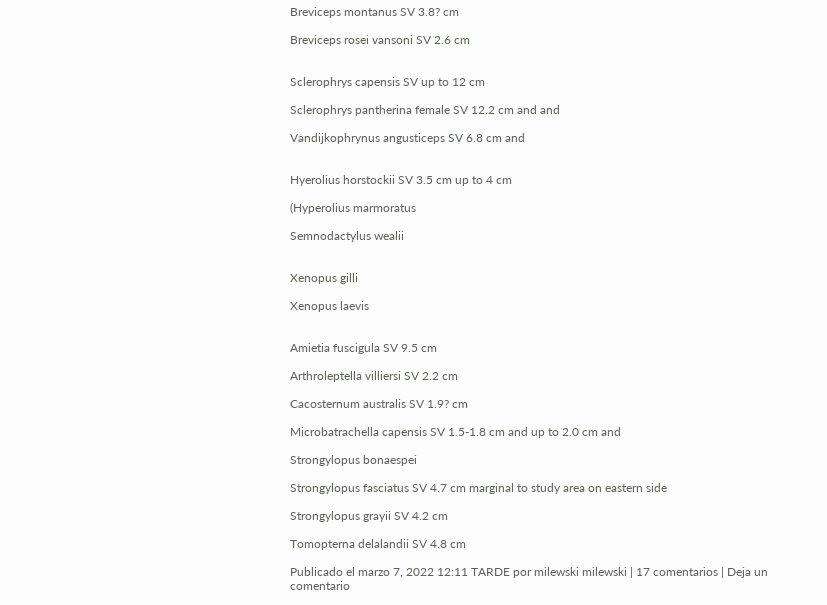Breviceps montanus SV 3.8? cm

Breviceps rosei vansoni SV 2.6 cm


Sclerophrys capensis SV up to 12 cm

Sclerophrys pantherina female SV 12.2 cm and and

Vandijkophrynus angusticeps SV 6.8 cm and


Hyerolius horstockii SV 3.5 cm up to 4 cm

(Hyperolius marmoratus

Semnodactylus wealii


Xenopus gilli

Xenopus laevis


Amietia fuscigula SV 9.5 cm

Arthroleptella villiersi SV 2.2 cm

Cacosternum australis SV 1.9? cm

Microbatrachella capensis SV 1.5-1.8 cm and up to 2.0 cm and

Strongylopus bonaespei

Strongylopus fasciatus SV 4.7 cm marginal to study area on eastern side

Strongylopus grayii SV 4.2 cm

Tomopterna delalandii SV 4.8 cm

Publicado el marzo 7, 2022 12:11 TARDE por milewski milewski | 17 comentarios | Deja un comentario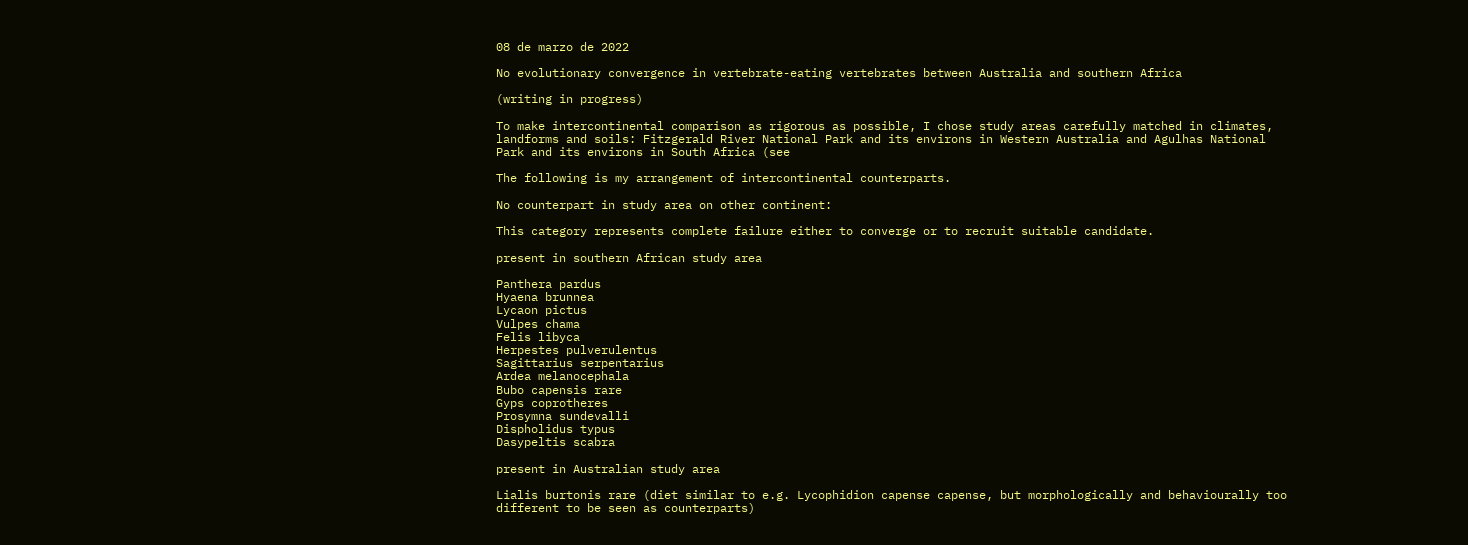08 de marzo de 2022

No evolutionary convergence in vertebrate-eating vertebrates between Australia and southern Africa

(writing in progress)

To make intercontinental comparison as rigorous as possible, I chose study areas carefully matched in climates, landforms and soils: Fitzgerald River National Park and its environs in Western Australia and Agulhas National Park and its environs in South Africa (see

The following is my arrangement of intercontinental counterparts.

No counterpart in study area on other continent:

This category represents complete failure either to converge or to recruit suitable candidate.

present in southern African study area

Panthera pardus
Hyaena brunnea
Lycaon pictus
Vulpes chama
Felis libyca
Herpestes pulverulentus
Sagittarius serpentarius
Ardea melanocephala
Bubo capensis rare
Gyps coprotheres
Prosymna sundevalli
Dispholidus typus
Dasypeltis scabra

present in Australian study area

Lialis burtonis rare (diet similar to e.g. Lycophidion capense capense, but morphologically and behaviourally too different to be seen as counterparts)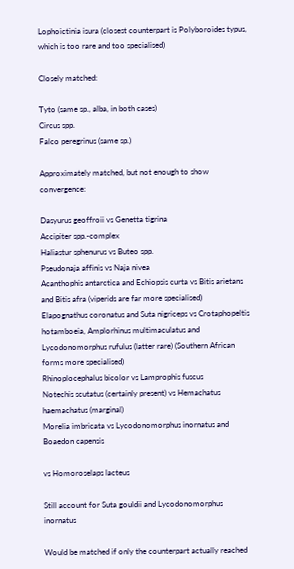Lophoictinia isura (closest counterpart is Polyboroides typus, which is too rare and too specialised)

Closely matched:

Tyto (same sp., alba, in both cases)
Circus spp.
Falco peregrinus (same sp.)

Approximately matched, but not enough to show convergence:

Dasyurus geoffroii vs Genetta tigrina
Accipiter spp.-complex
Haliastur sphenurus vs Buteo spp.
Pseudonaja affinis vs Naja nivea
Acanthophis antarctica and Echiopsis curta vs Bitis arietans and Bitis afra (viperids are far more specialised)
Elapognathus coronatus and Suta nigriceps vs Crotaphopeltis hotamboeia, Amplorhinus multimaculatus and Lycodonomorphus rufulus (latter rare) (Southern African forms more specialised)
Rhinoplocephalus bicolor vs Lamprophis fuscus
Notechis scutatus (certainly present) vs Hemachatus haemachatus (marginal)
Morelia imbricata vs Lycodonomorphus inornatus and Boaedon capensis

vs Homoroselaps lacteus

Still account for Suta gouldii and Lycodonomorphus inornatus

Would be matched if only the counterpart actually reached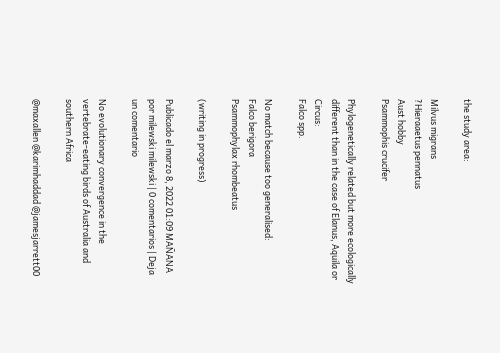the study area:

Milvus migrans
?Hieraaetus pennatus
Aust hobby
Psammophis crucifer

Phylogenetically related but more ecologically different than in the case of Elanus, Aquila or Circus:
Falco spp.

No match because too generalised:
Falco berigora
Psammophylax rhombeatus

(writing in progress)

Publicado el marzo 8, 2022 01:09 MAÑANA por milewski milewski | 0 comentarios | Deja un comentario

No evolutionary convergence in the vertebrate-eating birds of Australia and southern Africa

@maxallen @karimhaddad @jamesjarrett00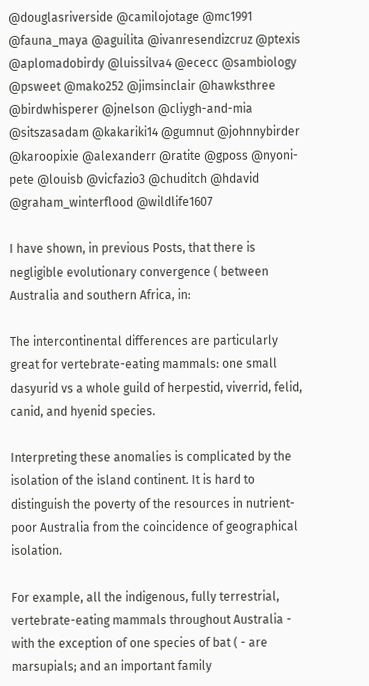@douglasriverside @camilojotage @mc1991 @fauna_maya @aguilita @ivanresendizcruz @ptexis @aplomadobirdy @luissilva4 @ececc @sambiology @psweet @mako252 @jimsinclair @hawksthree @birdwhisperer @jnelson @cliygh-and-mia @sitszasadam @kakariki14 @gumnut @johnnybirder @karoopixie @alexanderr @ratite @gposs @nyoni-pete @louisb @vicfazio3 @chuditch @hdavid @graham_winterflood @wildlife1607

I have shown, in previous Posts, that there is negligible evolutionary convergence ( between Australia and southern Africa, in:

The intercontinental differences are particularly great for vertebrate-eating mammals: one small dasyurid vs a whole guild of herpestid, viverrid, felid, canid, and hyenid species.

Interpreting these anomalies is complicated by the isolation of the island continent. It is hard to distinguish the poverty of the resources in nutrient-poor Australia from the coincidence of geographical isolation.

For example, all the indigenous, fully terrestrial, vertebrate-eating mammals throughout Australia - with the exception of one species of bat ( - are marsupials; and an important family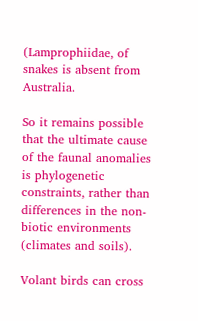(Lamprophiidae, of snakes is absent from Australia.

So it remains possible that the ultimate cause of the faunal anomalies is phylogenetic constraints, rather than differences in the non-biotic environments (climates and soils).

Volant birds can cross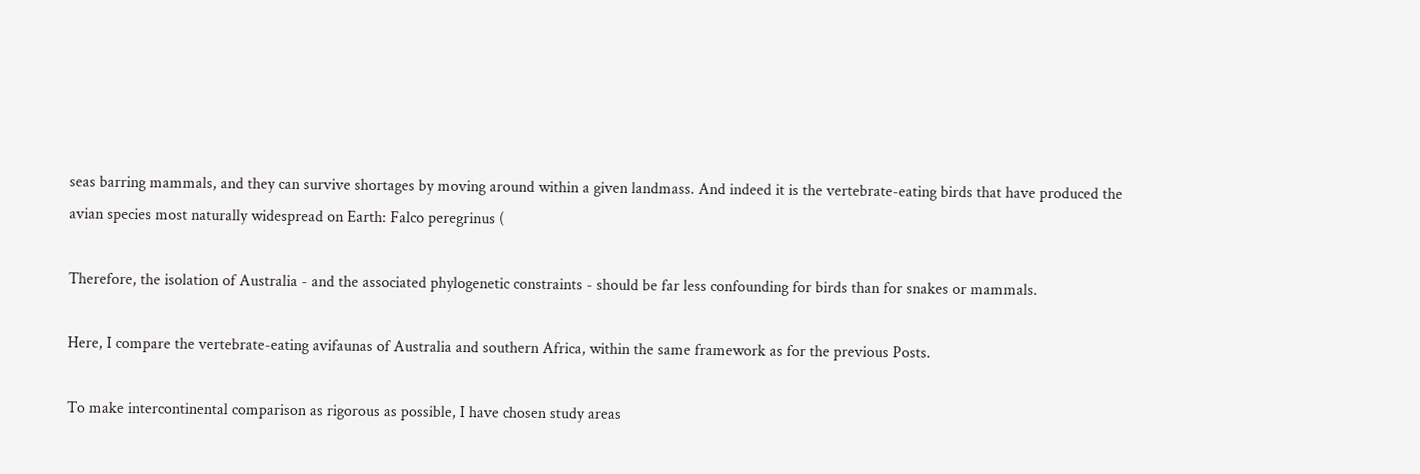seas barring mammals, and they can survive shortages by moving around within a given landmass. And indeed it is the vertebrate-eating birds that have produced the avian species most naturally widespread on Earth: Falco peregrinus (

Therefore, the isolation of Australia - and the associated phylogenetic constraints - should be far less confounding for birds than for snakes or mammals.

Here, I compare the vertebrate-eating avifaunas of Australia and southern Africa, within the same framework as for the previous Posts.

To make intercontinental comparison as rigorous as possible, I have chosen study areas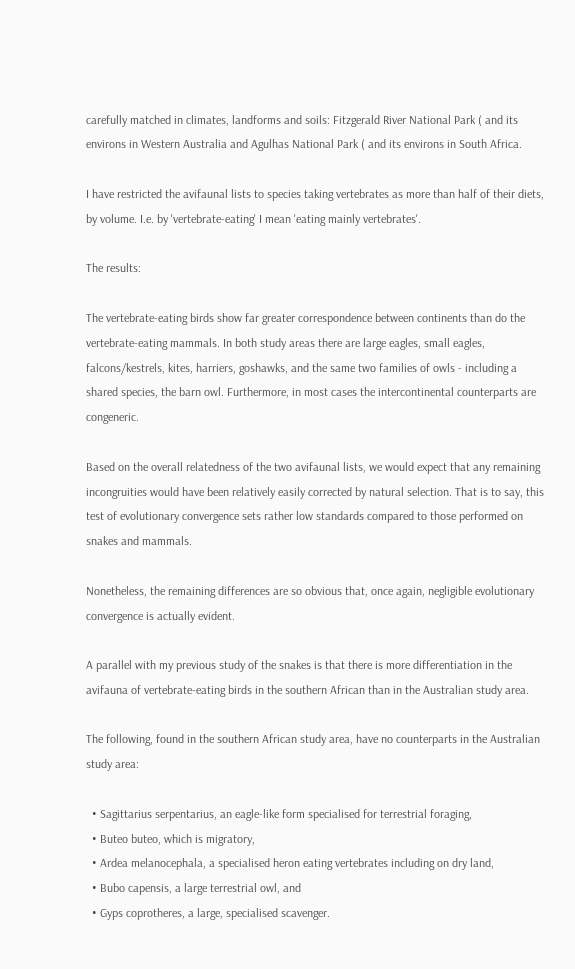carefully matched in climates, landforms and soils: Fitzgerald River National Park ( and its environs in Western Australia and Agulhas National Park ( and its environs in South Africa.

I have restricted the avifaunal lists to species taking vertebrates as more than half of their diets, by volume. I.e. by 'vertebrate-eating' I mean 'eating mainly vertebrates'.

The results:

The vertebrate-eating birds show far greater correspondence between continents than do the vertebrate-eating mammals. In both study areas there are large eagles, small eagles, falcons/kestrels, kites, harriers, goshawks, and the same two families of owls - including a shared species, the barn owl. Furthermore, in most cases the intercontinental counterparts are congeneric.

Based on the overall relatedness of the two avifaunal lists, we would expect that any remaining incongruities would have been relatively easily corrected by natural selection. That is to say, this test of evolutionary convergence sets rather low standards compared to those performed on snakes and mammals.

Nonetheless, the remaining differences are so obvious that, once again, negligible evolutionary convergence is actually evident.

A parallel with my previous study of the snakes is that there is more differentiation in the avifauna of vertebrate-eating birds in the southern African than in the Australian study area.

The following, found in the southern African study area, have no counterparts in the Australian study area:

  • Sagittarius serpentarius, an eagle-like form specialised for terrestrial foraging,
  • Buteo buteo, which is migratory,
  • Ardea melanocephala, a specialised heron eating vertebrates including on dry land,
  • Bubo capensis, a large terrestrial owl, and
  • Gyps coprotheres, a large, specialised scavenger.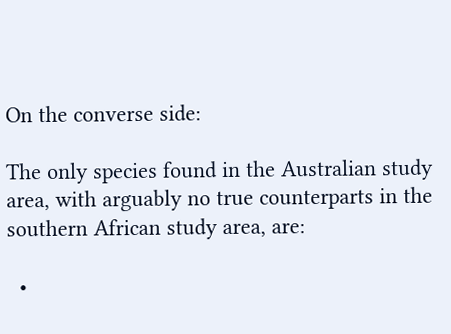On the converse side:

The only species found in the Australian study area, with arguably no true counterparts in the southern African study area, are:

  •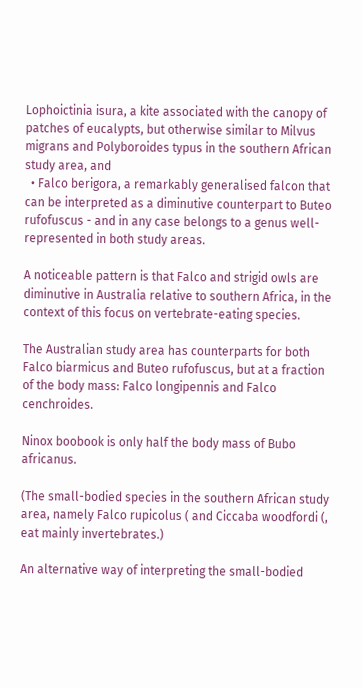Lophoictinia isura, a kite associated with the canopy of patches of eucalypts, but otherwise similar to Milvus migrans and Polyboroides typus in the southern African study area, and
  • Falco berigora, a remarkably generalised falcon that can be interpreted as a diminutive counterpart to Buteo rufofuscus - and in any case belongs to a genus well-represented in both study areas.

A noticeable pattern is that Falco and strigid owls are diminutive in Australia relative to southern Africa, in the context of this focus on vertebrate-eating species.

The Australian study area has counterparts for both Falco biarmicus and Buteo rufofuscus, but at a fraction of the body mass: Falco longipennis and Falco cenchroides.

Ninox boobook is only half the body mass of Bubo africanus.

(The small-bodied species in the southern African study area, namely Falco rupicolus ( and Ciccaba woodfordi (, eat mainly invertebrates.)

An alternative way of interpreting the small-bodied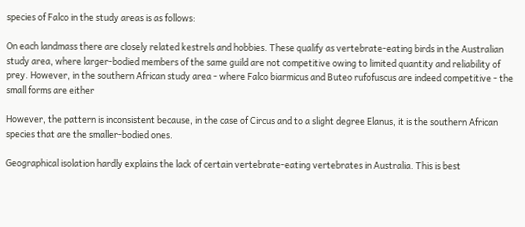species of Falco in the study areas is as follows:

On each landmass there are closely related kestrels and hobbies. These qualify as vertebrate-eating birds in the Australian study area, where larger-bodied members of the same guild are not competitive owing to limited quantity and reliability of prey. However, in the southern African study area - where Falco biarmicus and Buteo rufofuscus are indeed competitive - the small forms are either

However, the pattern is inconsistent because, in the case of Circus and to a slight degree Elanus, it is the southern African species that are the smaller-bodied ones.

Geographical isolation hardly explains the lack of certain vertebrate-eating vertebrates in Australia. This is best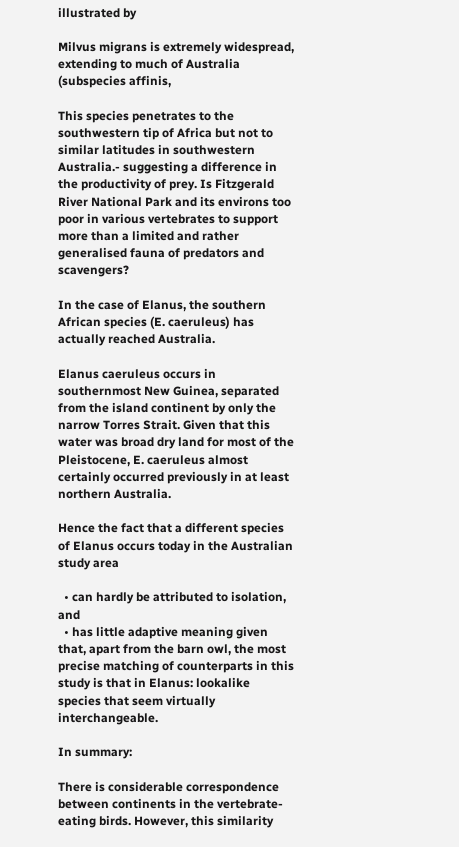illustrated by

Milvus migrans is extremely widespread, extending to much of Australia (subspecies affinis,

This species penetrates to the southwestern tip of Africa but not to similar latitudes in southwestern Australia.- suggesting a difference in the productivity of prey. Is Fitzgerald River National Park and its environs too poor in various vertebrates to support more than a limited and rather generalised fauna of predators and scavengers?

In the case of Elanus, the southern African species (E. caeruleus) has actually reached Australia.

Elanus caeruleus occurs in southernmost New Guinea, separated from the island continent by only the narrow Torres Strait. Given that this water was broad dry land for most of the Pleistocene, E. caeruleus almost certainly occurred previously in at least northern Australia.

Hence the fact that a different species of Elanus occurs today in the Australian study area

  • can hardly be attributed to isolation, and
  • has little adaptive meaning given that, apart from the barn owl, the most precise matching of counterparts in this study is that in Elanus: lookalike species that seem virtually interchangeable.

In summary:

There is considerable correspondence between continents in the vertebrate-eating birds. However, this similarity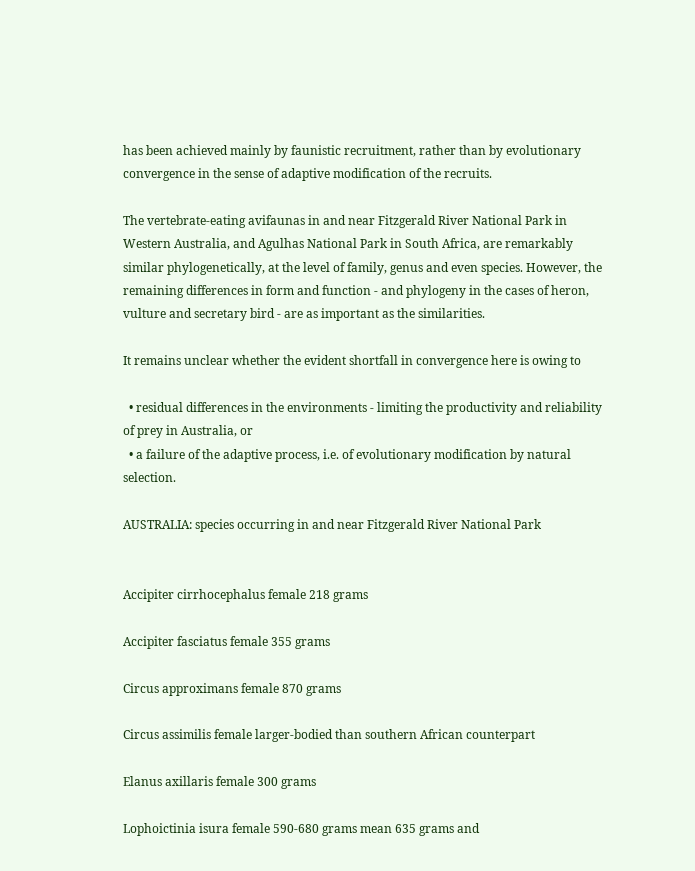has been achieved mainly by faunistic recruitment, rather than by evolutionary convergence in the sense of adaptive modification of the recruits.

The vertebrate-eating avifaunas in and near Fitzgerald River National Park in Western Australia, and Agulhas National Park in South Africa, are remarkably similar phylogenetically, at the level of family, genus and even species. However, the remaining differences in form and function - and phylogeny in the cases of heron, vulture and secretary bird - are as important as the similarities.

It remains unclear whether the evident shortfall in convergence here is owing to

  • residual differences in the environments - limiting the productivity and reliability of prey in Australia, or
  • a failure of the adaptive process, i.e. of evolutionary modification by natural selection.

AUSTRALIA: species occurring in and near Fitzgerald River National Park


Accipiter cirrhocephalus female 218 grams

Accipiter fasciatus female 355 grams

Circus approximans female 870 grams

Circus assimilis female larger-bodied than southern African counterpart

Elanus axillaris female 300 grams

Lophoictinia isura female 590-680 grams mean 635 grams and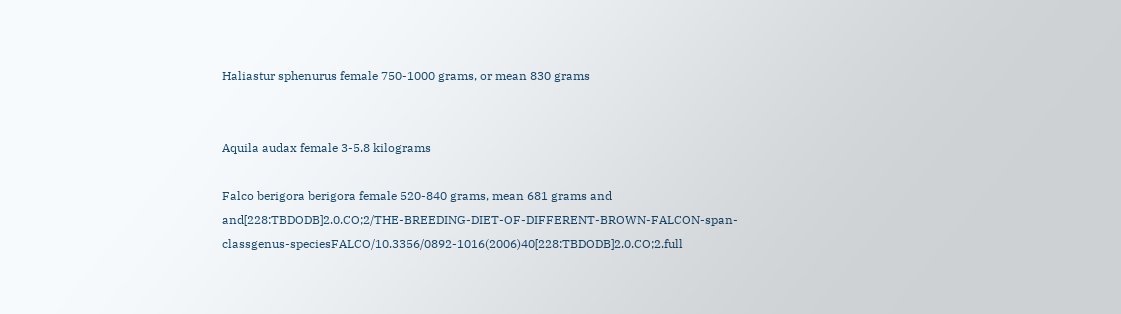Haliastur sphenurus female 750-1000 grams, or mean 830 grams


Aquila audax female 3-5.8 kilograms

Falco berigora berigora female 520-840 grams, mean 681 grams and and[228:TBDODB]2.0.CO;2/THE-BREEDING-DIET-OF-DIFFERENT-BROWN-FALCON-span-classgenus-speciesFALCO/10.3356/0892-1016(2006)40[228:TBDODB]2.0.CO;2.full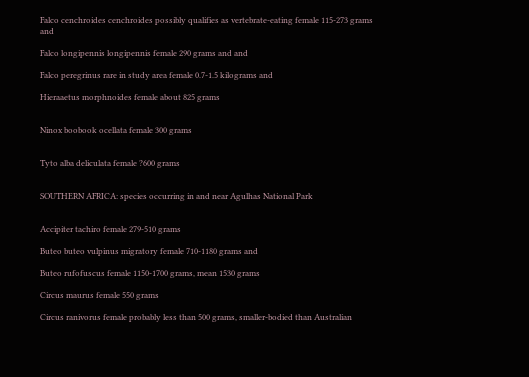Falco cenchroides cenchroides possibly qualifies as vertebrate-eating female 115-273 grams and

Falco longipennis longipennis female 290 grams and and

Falco peregrinus rare in study area female 0.7-1.5 kilograms and

Hieraaetus morphnoides female about 825 grams


Ninox boobook ocellata female 300 grams


Tyto alba deliculata female ?600 grams


SOUTHERN AFRICA: species occurring in and near Agulhas National Park


Accipiter tachiro female 279-510 grams

Buteo buteo vulpinus migratory female 710-1180 grams and

Buteo rufofuscus female 1150-1700 grams, mean 1530 grams

Circus maurus female 550 grams

Circus ranivorus female probably less than 500 grams, smaller-bodied than Australian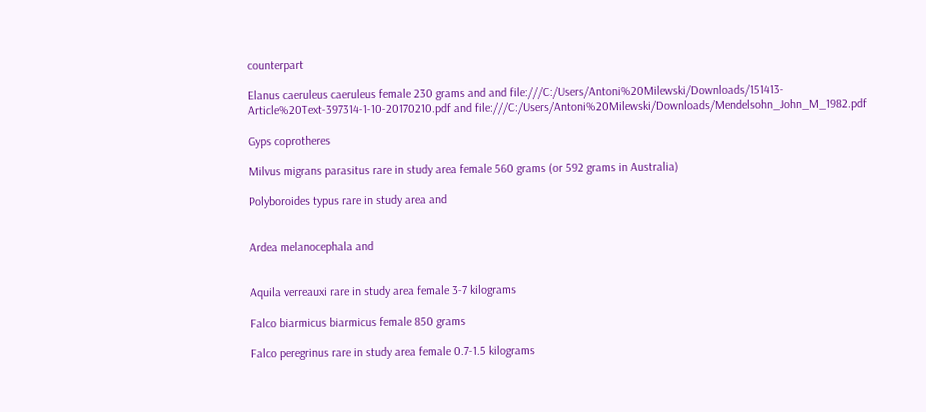counterpart

Elanus caeruleus caeruleus female 230 grams and and file:///C:/Users/Antoni%20Milewski/Downloads/151413-Article%20Text-397314-1-10-20170210.pdf and file:///C:/Users/Antoni%20Milewski/Downloads/Mendelsohn_John_M_1982.pdf

Gyps coprotheres

Milvus migrans parasitus rare in study area female 560 grams (or 592 grams in Australia)

Polyboroides typus rare in study area and


Ardea melanocephala and


Aquila verreauxi rare in study area female 3-7 kilograms

Falco biarmicus biarmicus female 850 grams

Falco peregrinus rare in study area female 0.7-1.5 kilograms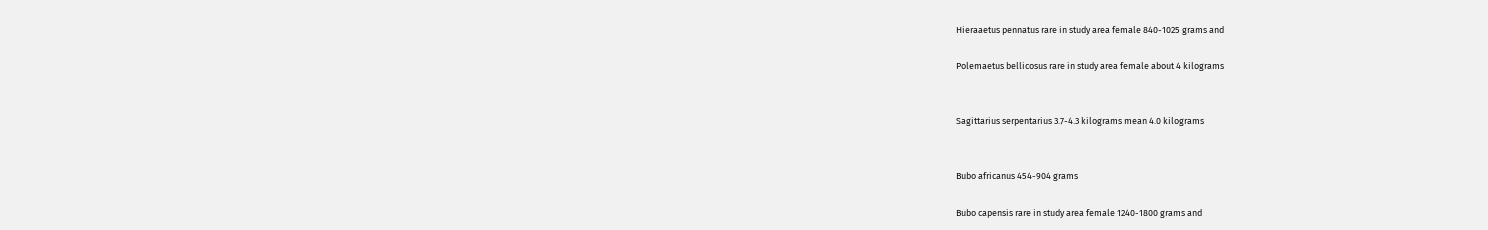Hieraaetus pennatus rare in study area female 840-1025 grams and

Polemaetus bellicosus rare in study area female about 4 kilograms


Sagittarius serpentarius 3.7-4.3 kilograms mean 4.0 kilograms


Bubo africanus 454-904 grams

Bubo capensis rare in study area female 1240-1800 grams and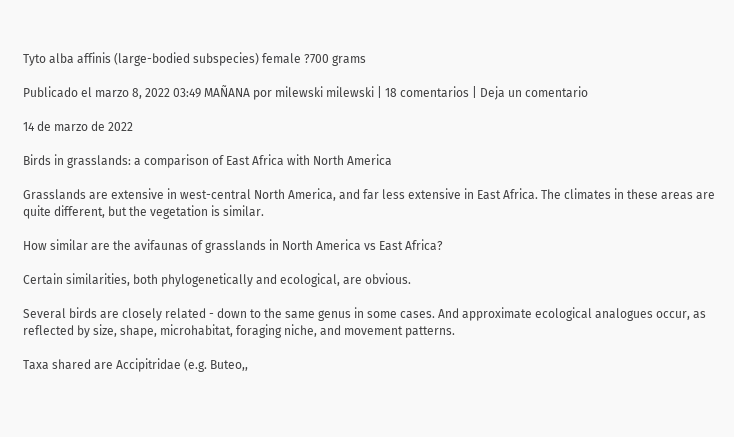Tyto alba affinis (large-bodied subspecies) female ?700 grams

Publicado el marzo 8, 2022 03:49 MAÑANA por milewski milewski | 18 comentarios | Deja un comentario

14 de marzo de 2022

Birds in grasslands: a comparison of East Africa with North America

Grasslands are extensive in west-central North America, and far less extensive in East Africa. The climates in these areas are quite different, but the vegetation is similar.

How similar are the avifaunas of grasslands in North America vs East Africa?

Certain similarities, both phylogenetically and ecological, are obvious.

Several birds are closely related - down to the same genus in some cases. And approximate ecological analogues occur, as reflected by size, shape, microhabitat, foraging niche, and movement patterns.

Taxa shared are Accipitridae (e.g. Buteo,,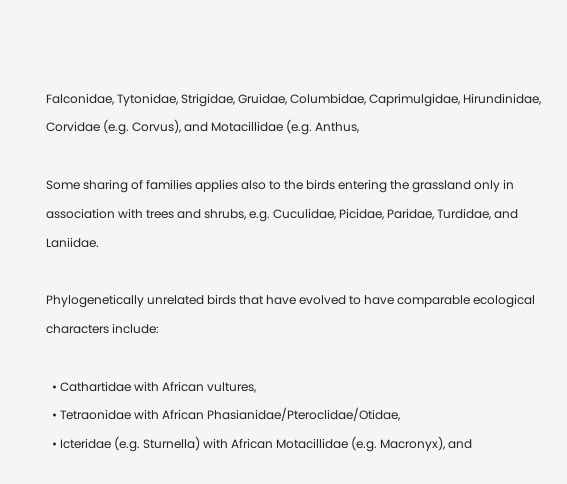Falconidae, Tytonidae, Strigidae, Gruidae, Columbidae, Caprimulgidae, Hirundinidae, Corvidae (e.g. Corvus), and Motacillidae (e.g. Anthus,

Some sharing of families applies also to the birds entering the grassland only in association with trees and shrubs, e.g. Cuculidae, Picidae, Paridae, Turdidae, and Laniidae.

Phylogenetically unrelated birds that have evolved to have comparable ecological characters include:

  • Cathartidae with African vultures,
  • Tetraonidae with African Phasianidae/Pteroclidae/Otidae,
  • Icteridae (e.g. Sturnella) with African Motacillidae (e.g. Macronyx), and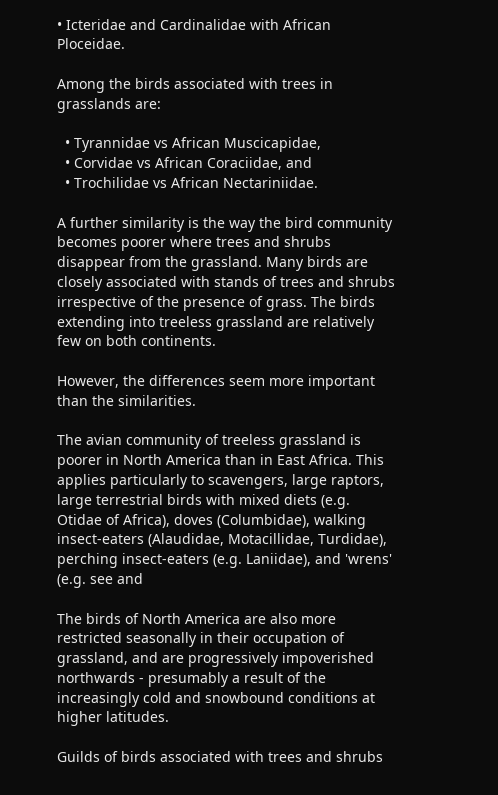• Icteridae and Cardinalidae with African Ploceidae.

Among the birds associated with trees in grasslands are:

  • Tyrannidae vs African Muscicapidae,
  • Corvidae vs African Coraciidae, and
  • Trochilidae vs African Nectariniidae.

A further similarity is the way the bird community becomes poorer where trees and shrubs disappear from the grassland. Many birds are closely associated with stands of trees and shrubs irrespective of the presence of grass. The birds extending into treeless grassland are relatively few on both continents.

However, the differences seem more important than the similarities.

The avian community of treeless grassland is poorer in North America than in East Africa. This applies particularly to scavengers, large raptors, large terrestrial birds with mixed diets (e.g. Otidae of Africa), doves (Columbidae), walking insect-eaters (Alaudidae, Motacillidae, Turdidae), perching insect-eaters (e.g. Laniidae), and 'wrens' (e.g. see and

The birds of North America are also more restricted seasonally in their occupation of grassland, and are progressively impoverished northwards - presumably a result of the increasingly cold and snowbound conditions at higher latitudes.

Guilds of birds associated with trees and shrubs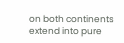on both continents extend into pure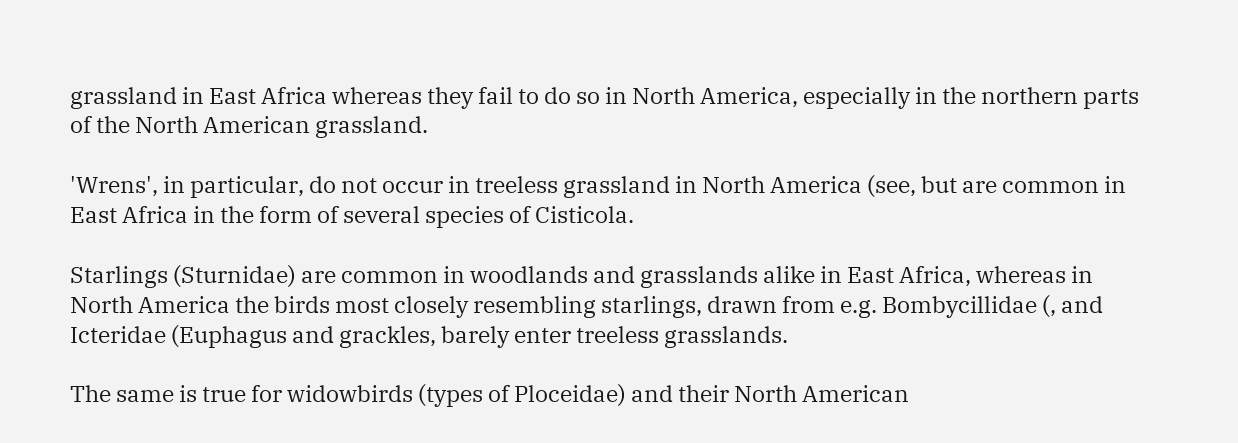grassland in East Africa whereas they fail to do so in North America, especially in the northern parts of the North American grassland.

'Wrens', in particular, do not occur in treeless grassland in North America (see, but are common in East Africa in the form of several species of Cisticola.

Starlings (Sturnidae) are common in woodlands and grasslands alike in East Africa, whereas in North America the birds most closely resembling starlings, drawn from e.g. Bombycillidae (, and Icteridae (Euphagus and grackles, barely enter treeless grasslands.

The same is true for widowbirds (types of Ploceidae) and their North American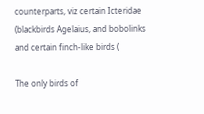counterparts, viz certain Icteridae (blackbirds Agelaius, and bobolinks and certain finch-like birds (

The only birds of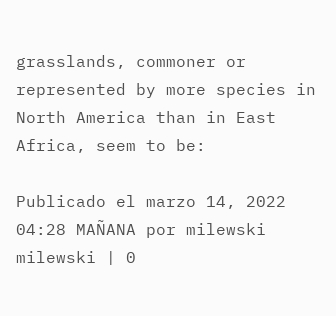grasslands, commoner or represented by more species in North America than in East Africa, seem to be:

Publicado el marzo 14, 2022 04:28 MAÑANA por milewski milewski | 0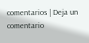comentarios | Deja un comentario